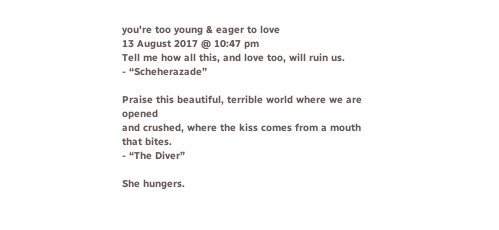you're too young & eager to love
13 August 2017 @ 10:47 pm
Tell me how all this, and love too, will ruin us.
- “Scheherazade”

Praise this beautiful, terrible world where we are opened
and crushed, where the kiss comes from a mouth that bites.
- “The Diver”

She hungers.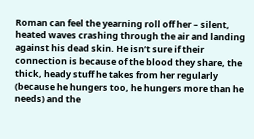Roman can feel the yearning roll off her – silent, heated waves crashing through the air and landing against his dead skin. He isn’t sure if their connection is because of the blood they share, the thick, heady stuff he takes from her regularly (because he hungers too, he hungers more than he needs) and the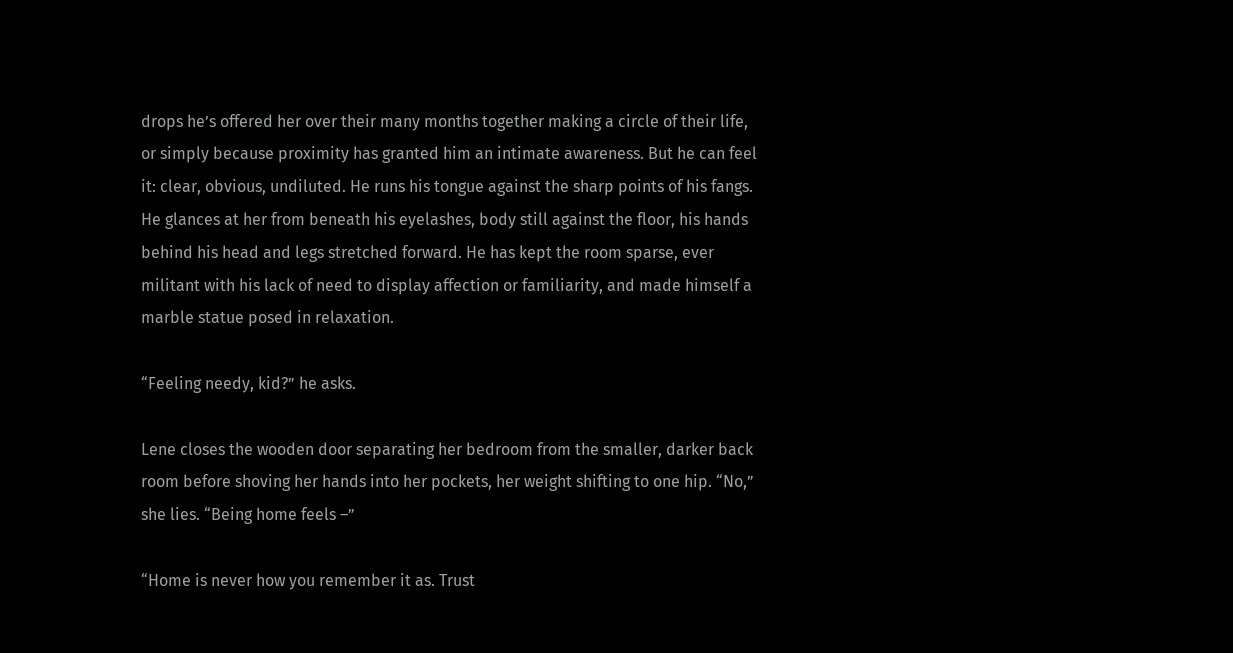drops he’s offered her over their many months together making a circle of their life, or simply because proximity has granted him an intimate awareness. But he can feel it: clear, obvious, undiluted. He runs his tongue against the sharp points of his fangs. He glances at her from beneath his eyelashes, body still against the floor, his hands behind his head and legs stretched forward. He has kept the room sparse, ever militant with his lack of need to display affection or familiarity, and made himself a marble statue posed in relaxation.

“Feeling needy, kid?” he asks.

Lene closes the wooden door separating her bedroom from the smaller, darker back room before shoving her hands into her pockets, her weight shifting to one hip. “No,” she lies. “Being home feels –”

“Home is never how you remember it as. Trust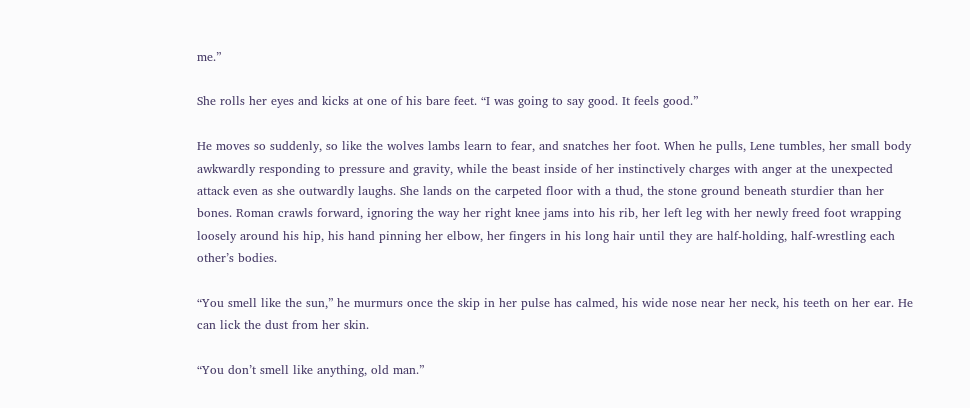me.”

She rolls her eyes and kicks at one of his bare feet. “I was going to say good. It feels good.”

He moves so suddenly, so like the wolves lambs learn to fear, and snatches her foot. When he pulls, Lene tumbles, her small body awkwardly responding to pressure and gravity, while the beast inside of her instinctively charges with anger at the unexpected attack even as she outwardly laughs. She lands on the carpeted floor with a thud, the stone ground beneath sturdier than her bones. Roman crawls forward, ignoring the way her right knee jams into his rib, her left leg with her newly freed foot wrapping loosely around his hip, his hand pinning her elbow, her fingers in his long hair until they are half-holding, half-wrestling each other’s bodies.

“You smell like the sun,” he murmurs once the skip in her pulse has calmed, his wide nose near her neck, his teeth on her ear. He can lick the dust from her skin.

“You don’t smell like anything, old man.”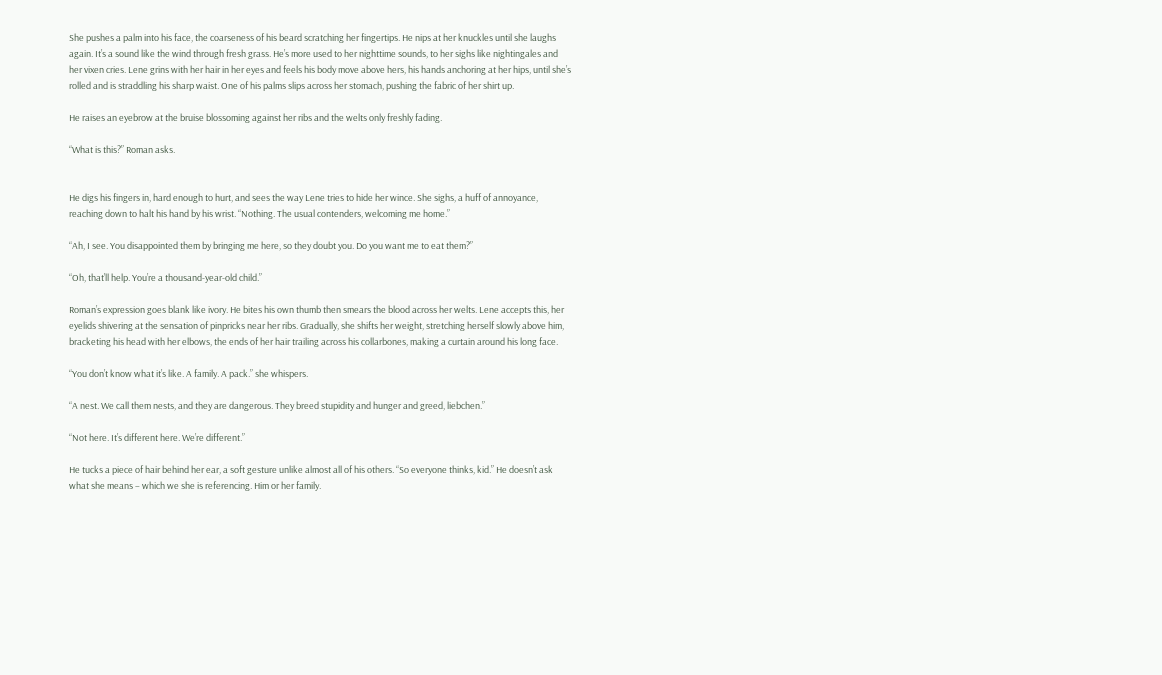She pushes a palm into his face, the coarseness of his beard scratching her fingertips. He nips at her knuckles until she laughs again. It’s a sound like the wind through fresh grass. He’s more used to her nighttime sounds, to her sighs like nightingales and her vixen cries. Lene grins with her hair in her eyes and feels his body move above hers, his hands anchoring at her hips, until she’s rolled and is straddling his sharp waist. One of his palms slips across her stomach, pushing the fabric of her shirt up.

He raises an eyebrow at the bruise blossoming against her ribs and the welts only freshly fading.

“What is this?” Roman asks.


He digs his fingers in, hard enough to hurt, and sees the way Lene tries to hide her wince. She sighs, a huff of annoyance, reaching down to halt his hand by his wrist. “Nothing. The usual contenders, welcoming me home.”

“Ah, I see. You disappointed them by bringing me here, so they doubt you. Do you want me to eat them?”

“Oh, that’ll help. You’re a thousand-year-old child.”

Roman’s expression goes blank like ivory. He bites his own thumb then smears the blood across her welts. Lene accepts this, her eyelids shivering at the sensation of pinpricks near her ribs. Gradually, she shifts her weight, stretching herself slowly above him, bracketing his head with her elbows, the ends of her hair trailing across his collarbones, making a curtain around his long face.

“You don’t know what it’s like. A family. A pack.” she whispers.

“A nest. We call them nests, and they are dangerous. They breed stupidity and hunger and greed, liebchen.”

“Not here. It’s different here. We’re different.”

He tucks a piece of hair behind her ear, a soft gesture unlike almost all of his others. “So everyone thinks, kid.” He doesn’t ask what she means – which we she is referencing. Him or her family.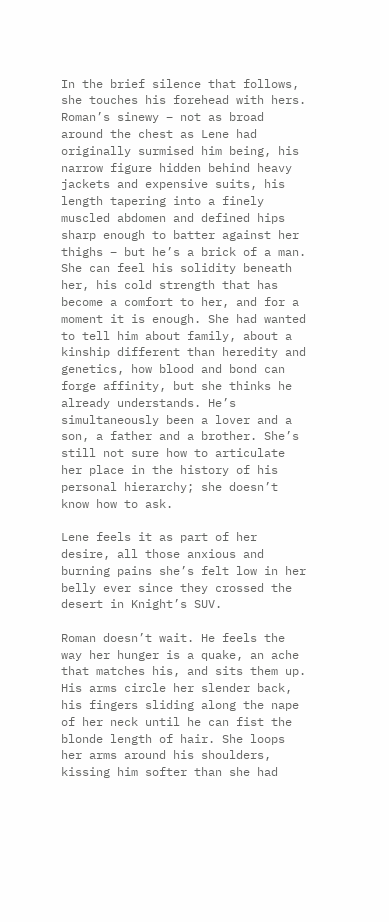In the brief silence that follows, she touches his forehead with hers. Roman’s sinewy – not as broad around the chest as Lene had originally surmised him being, his narrow figure hidden behind heavy jackets and expensive suits, his length tapering into a finely muscled abdomen and defined hips sharp enough to batter against her thighs – but he’s a brick of a man. She can feel his solidity beneath her, his cold strength that has become a comfort to her, and for a moment it is enough. She had wanted to tell him about family, about a kinship different than heredity and genetics, how blood and bond can forge affinity, but she thinks he already understands. He’s simultaneously been a lover and a son, a father and a brother. She’s still not sure how to articulate her place in the history of his personal hierarchy; she doesn’t know how to ask.

Lene feels it as part of her desire, all those anxious and burning pains she’s felt low in her belly ever since they crossed the desert in Knight’s SUV.

Roman doesn’t wait. He feels the way her hunger is a quake, an ache that matches his, and sits them up. His arms circle her slender back, his fingers sliding along the nape of her neck until he can fist the blonde length of hair. She loops her arms around his shoulders, kissing him softer than she had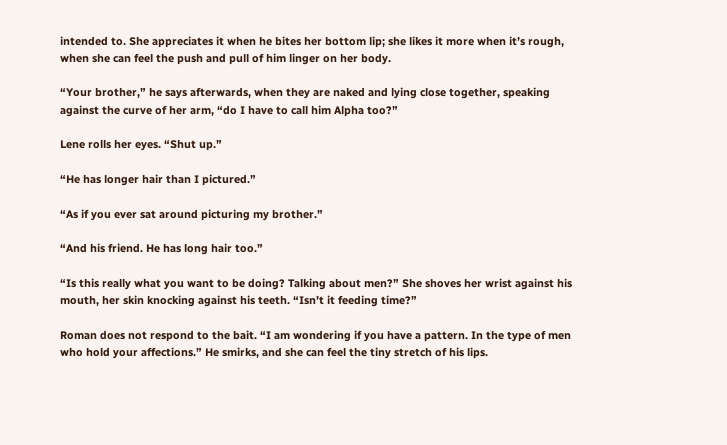intended to. She appreciates it when he bites her bottom lip; she likes it more when it’s rough, when she can feel the push and pull of him linger on her body.

“Your brother,” he says afterwards, when they are naked and lying close together, speaking against the curve of her arm, “do I have to call him Alpha too?”

Lene rolls her eyes. “Shut up.”

“He has longer hair than I pictured.”

“As if you ever sat around picturing my brother.”

“And his friend. He has long hair too.”

“Is this really what you want to be doing? Talking about men?” She shoves her wrist against his mouth, her skin knocking against his teeth. “Isn’t it feeding time?”

Roman does not respond to the bait. “I am wondering if you have a pattern. In the type of men who hold your affections.” He smirks, and she can feel the tiny stretch of his lips.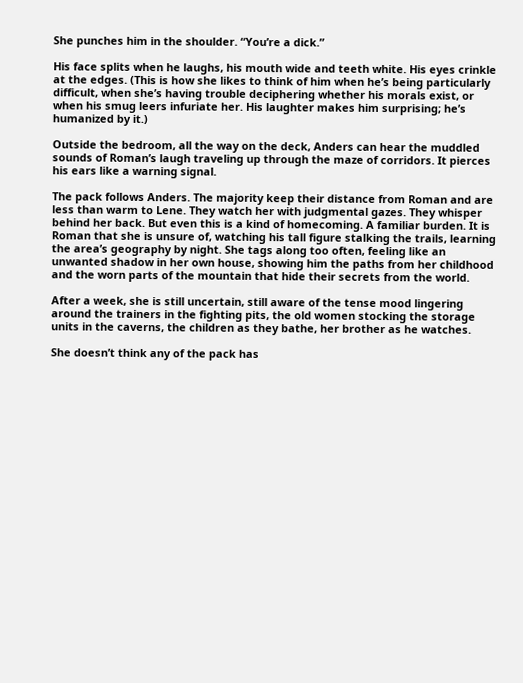She punches him in the shoulder. “You’re a dick.”

His face splits when he laughs, his mouth wide and teeth white. His eyes crinkle at the edges. (This is how she likes to think of him when he’s being particularly difficult, when she’s having trouble deciphering whether his morals exist, or when his smug leers infuriate her. His laughter makes him surprising; he’s humanized by it.)

Outside the bedroom, all the way on the deck, Anders can hear the muddled sounds of Roman’s laugh traveling up through the maze of corridors. It pierces his ears like a warning signal.

The pack follows Anders. The majority keep their distance from Roman and are less than warm to Lene. They watch her with judgmental gazes. They whisper behind her back. But even this is a kind of homecoming. A familiar burden. It is Roman that she is unsure of, watching his tall figure stalking the trails, learning the area’s geography by night. She tags along too often, feeling like an unwanted shadow in her own house, showing him the paths from her childhood and the worn parts of the mountain that hide their secrets from the world.

After a week, she is still uncertain, still aware of the tense mood lingering around the trainers in the fighting pits, the old women stocking the storage units in the caverns, the children as they bathe, her brother as he watches.

She doesn’t think any of the pack has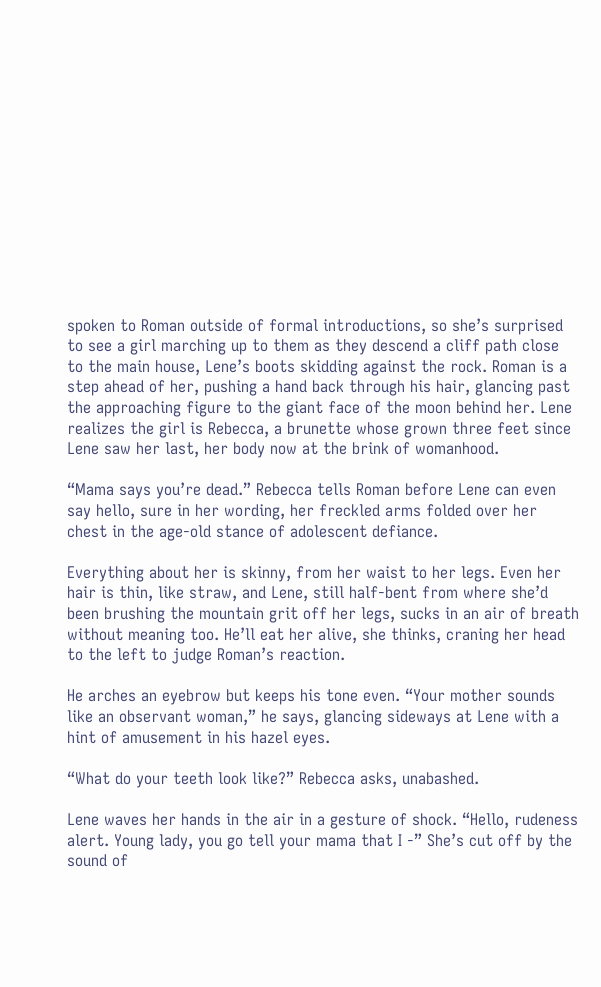spoken to Roman outside of formal introductions, so she’s surprised to see a girl marching up to them as they descend a cliff path close to the main house, Lene’s boots skidding against the rock. Roman is a step ahead of her, pushing a hand back through his hair, glancing past the approaching figure to the giant face of the moon behind her. Lene realizes the girl is Rebecca, a brunette whose grown three feet since Lene saw her last, her body now at the brink of womanhood.

“Mama says you’re dead.” Rebecca tells Roman before Lene can even say hello, sure in her wording, her freckled arms folded over her chest in the age-old stance of adolescent defiance.

Everything about her is skinny, from her waist to her legs. Even her hair is thin, like straw, and Lene, still half-bent from where she’d been brushing the mountain grit off her legs, sucks in an air of breath without meaning too. He’ll eat her alive, she thinks, craning her head to the left to judge Roman’s reaction.

He arches an eyebrow but keeps his tone even. “Your mother sounds like an observant woman,” he says, glancing sideways at Lene with a hint of amusement in his hazel eyes.

“What do your teeth look like?” Rebecca asks, unabashed.

Lene waves her hands in the air in a gesture of shock. “Hello, rudeness alert. Young lady, you go tell your mama that I -” She’s cut off by the sound of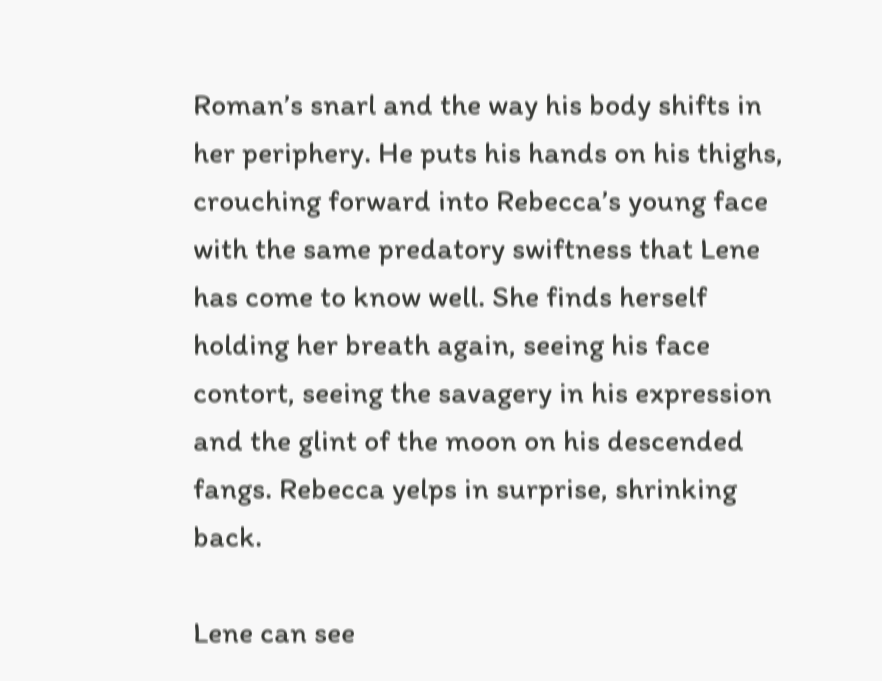Roman’s snarl and the way his body shifts in her periphery. He puts his hands on his thighs, crouching forward into Rebecca’s young face with the same predatory swiftness that Lene has come to know well. She finds herself holding her breath again, seeing his face contort, seeing the savagery in his expression and the glint of the moon on his descended fangs. Rebecca yelps in surprise, shrinking back.

Lene can see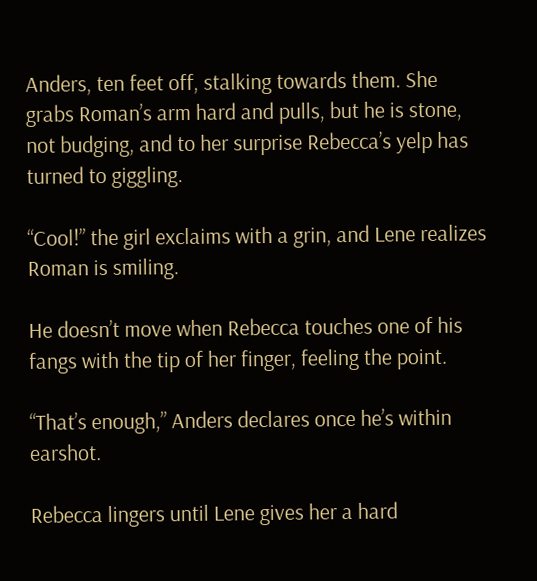Anders, ten feet off, stalking towards them. She grabs Roman’s arm hard and pulls, but he is stone, not budging, and to her surprise Rebecca’s yelp has turned to giggling.

“Cool!” the girl exclaims with a grin, and Lene realizes Roman is smiling.

He doesn’t move when Rebecca touches one of his fangs with the tip of her finger, feeling the point.

“That’s enough,” Anders declares once he’s within earshot.

Rebecca lingers until Lene gives her a hard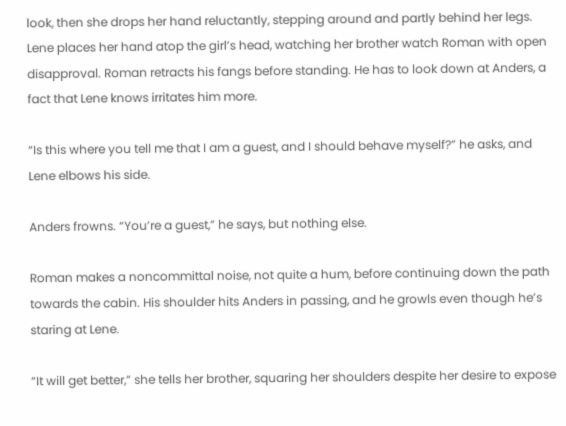look, then she drops her hand reluctantly, stepping around and partly behind her legs. Lene places her hand atop the girl’s head, watching her brother watch Roman with open disapproval. Roman retracts his fangs before standing. He has to look down at Anders, a fact that Lene knows irritates him more.

“Is this where you tell me that I am a guest, and I should behave myself?” he asks, and Lene elbows his side.

Anders frowns. “You’re a guest,” he says, but nothing else.

Roman makes a noncommittal noise, not quite a hum, before continuing down the path towards the cabin. His shoulder hits Anders in passing, and he growls even though he’s staring at Lene.

“It will get better,” she tells her brother, squaring her shoulders despite her desire to expose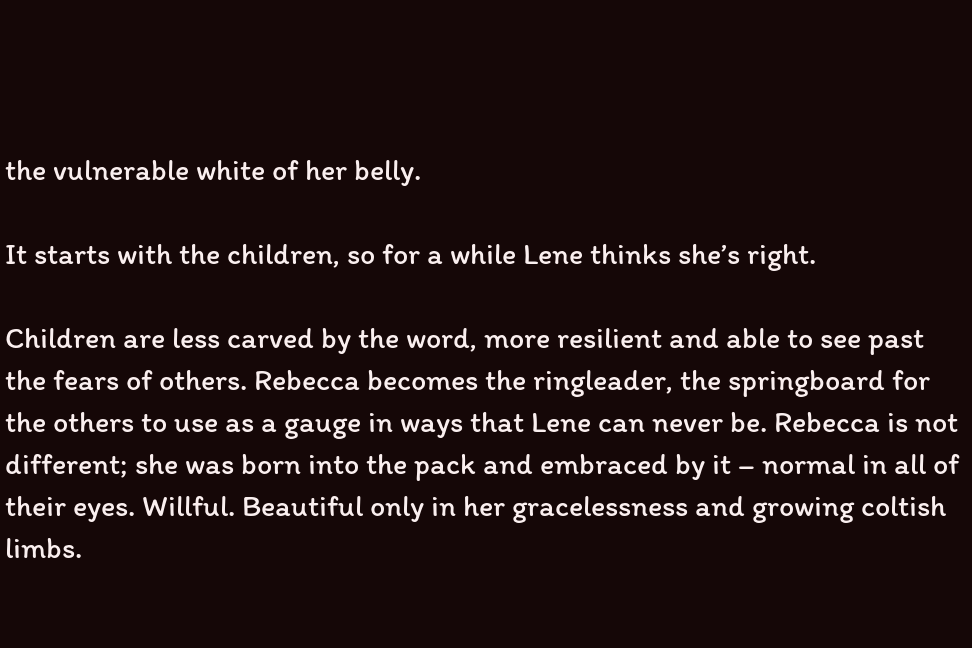the vulnerable white of her belly.

It starts with the children, so for a while Lene thinks she’s right.

Children are less carved by the word, more resilient and able to see past the fears of others. Rebecca becomes the ringleader, the springboard for the others to use as a gauge in ways that Lene can never be. Rebecca is not different; she was born into the pack and embraced by it – normal in all of their eyes. Willful. Beautiful only in her gracelessness and growing coltish limbs.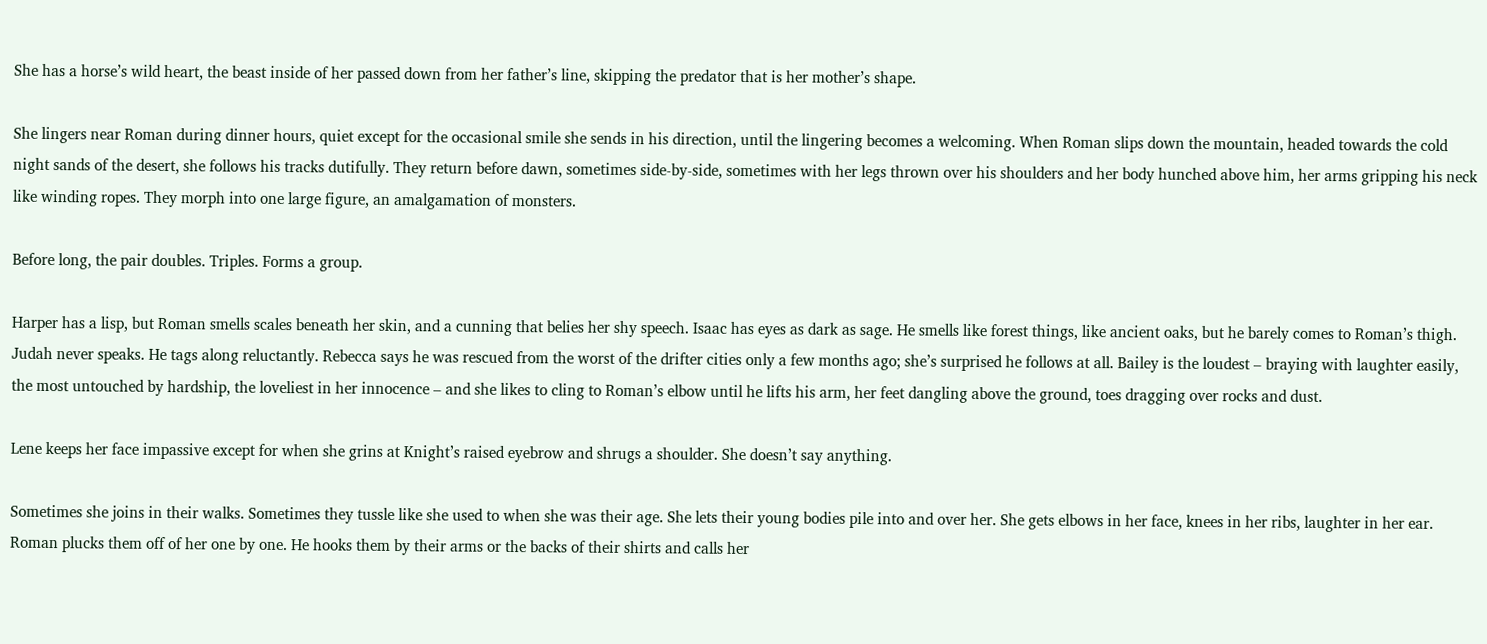She has a horse’s wild heart, the beast inside of her passed down from her father’s line, skipping the predator that is her mother’s shape.

She lingers near Roman during dinner hours, quiet except for the occasional smile she sends in his direction, until the lingering becomes a welcoming. When Roman slips down the mountain, headed towards the cold night sands of the desert, she follows his tracks dutifully. They return before dawn, sometimes side-by-side, sometimes with her legs thrown over his shoulders and her body hunched above him, her arms gripping his neck like winding ropes. They morph into one large figure, an amalgamation of monsters.

Before long, the pair doubles. Triples. Forms a group.

Harper has a lisp, but Roman smells scales beneath her skin, and a cunning that belies her shy speech. Isaac has eyes as dark as sage. He smells like forest things, like ancient oaks, but he barely comes to Roman’s thigh. Judah never speaks. He tags along reluctantly. Rebecca says he was rescued from the worst of the drifter cities only a few months ago; she’s surprised he follows at all. Bailey is the loudest – braying with laughter easily, the most untouched by hardship, the loveliest in her innocence – and she likes to cling to Roman’s elbow until he lifts his arm, her feet dangling above the ground, toes dragging over rocks and dust.

Lene keeps her face impassive except for when she grins at Knight’s raised eyebrow and shrugs a shoulder. She doesn’t say anything.

Sometimes she joins in their walks. Sometimes they tussle like she used to when she was their age. She lets their young bodies pile into and over her. She gets elbows in her face, knees in her ribs, laughter in her ear. Roman plucks them off of her one by one. He hooks them by their arms or the backs of their shirts and calls her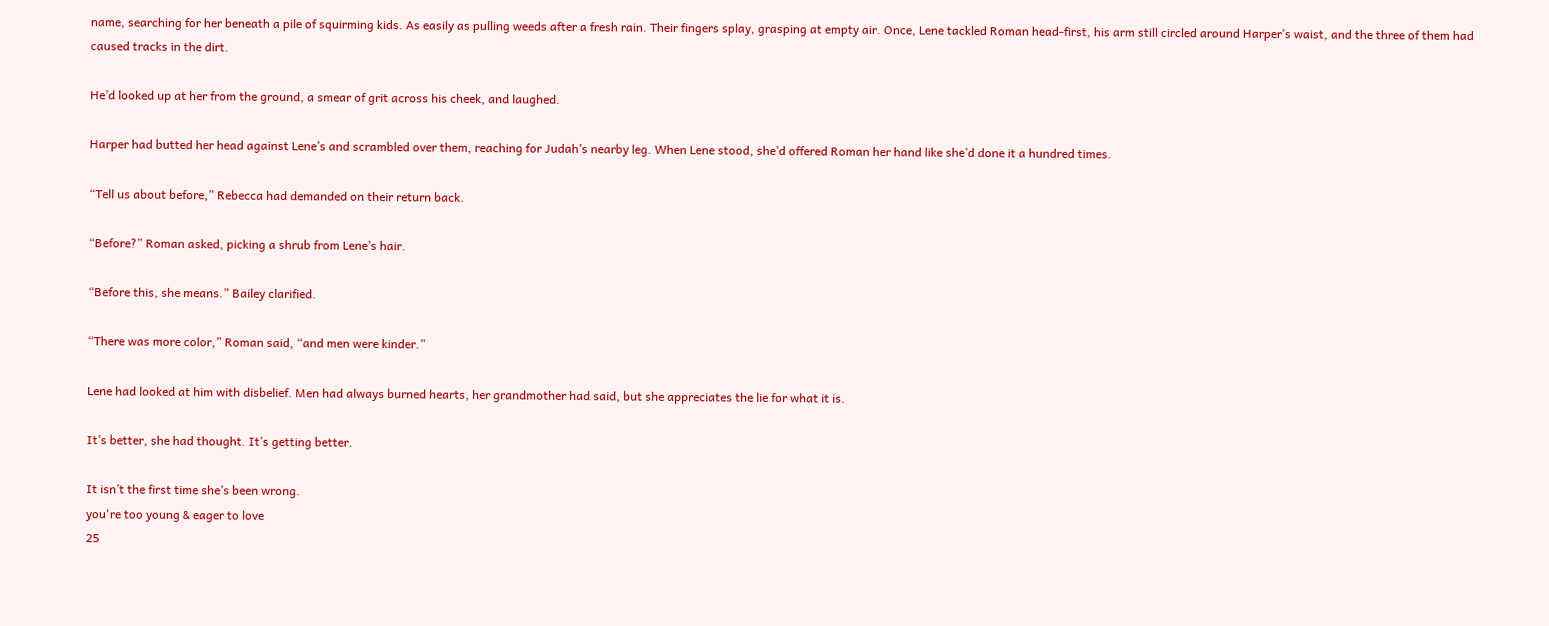name, searching for her beneath a pile of squirming kids. As easily as pulling weeds after a fresh rain. Their fingers splay, grasping at empty air. Once, Lene tackled Roman head-first, his arm still circled around Harper’s waist, and the three of them had caused tracks in the dirt.

He’d looked up at her from the ground, a smear of grit across his cheek, and laughed.

Harper had butted her head against Lene’s and scrambled over them, reaching for Judah’s nearby leg. When Lene stood, she’d offered Roman her hand like she’d done it a hundred times.

“Tell us about before,” Rebecca had demanded on their return back.

“Before?” Roman asked, picking a shrub from Lene’s hair.

“Before this, she means.” Bailey clarified.

“There was more color,” Roman said, “and men were kinder.”

Lene had looked at him with disbelief. Men had always burned hearts, her grandmother had said, but she appreciates the lie for what it is.

It’s better, she had thought. It’s getting better.

It isn’t the first time she’s been wrong.
you're too young & eager to love
25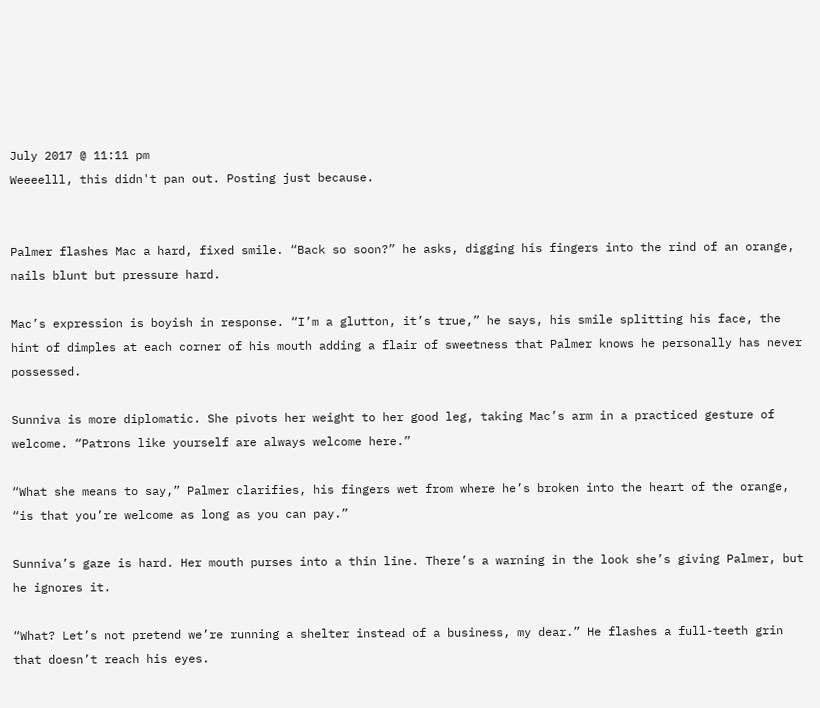July 2017 @ 11:11 pm
Weeeelll, this didn't pan out. Posting just because.


Palmer flashes Mac a hard, fixed smile. “Back so soon?” he asks, digging his fingers into the rind of an orange, nails blunt but pressure hard.

Mac’s expression is boyish in response. “I’m a glutton, it’s true,” he says, his smile splitting his face, the hint of dimples at each corner of his mouth adding a flair of sweetness that Palmer knows he personally has never possessed.

Sunniva is more diplomatic. She pivots her weight to her good leg, taking Mac’s arm in a practiced gesture of welcome. “Patrons like yourself are always welcome here.”

“What she means to say,” Palmer clarifies, his fingers wet from where he’s broken into the heart of the orange, “is that you’re welcome as long as you can pay.”

Sunniva’s gaze is hard. Her mouth purses into a thin line. There’s a warning in the look she’s giving Palmer, but he ignores it.

“What? Let’s not pretend we’re running a shelter instead of a business, my dear.” He flashes a full-teeth grin that doesn’t reach his eyes.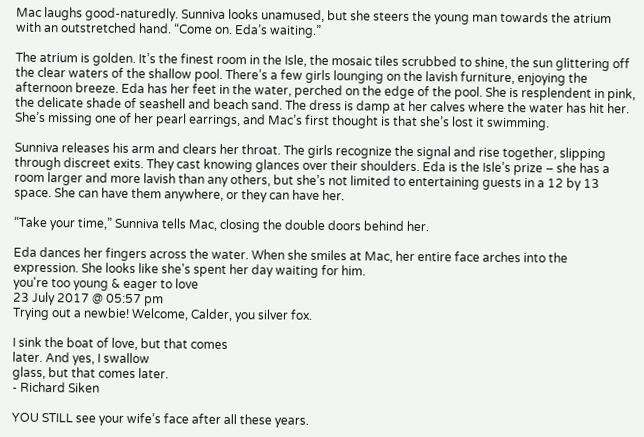Mac laughs good-naturedly. Sunniva looks unamused, but she steers the young man towards the atrium with an outstretched hand. “Come on. Eda’s waiting.”

The atrium is golden. It’s the finest room in the Isle, the mosaic tiles scrubbed to shine, the sun glittering off the clear waters of the shallow pool. There’s a few girls lounging on the lavish furniture, enjoying the afternoon breeze. Eda has her feet in the water, perched on the edge of the pool. She is resplendent in pink, the delicate shade of seashell and beach sand. The dress is damp at her calves where the water has hit her. She’s missing one of her pearl earrings, and Mac’s first thought is that she’s lost it swimming.

Sunniva releases his arm and clears her throat. The girls recognize the signal and rise together, slipping through discreet exits. They cast knowing glances over their shoulders. Eda is the Isle’s prize – she has a room larger and more lavish than any others, but she’s not limited to entertaining guests in a 12 by 13 space. She can have them anywhere, or they can have her.

“Take your time,” Sunniva tells Mac, closing the double doors behind her.

Eda dances her fingers across the water. When she smiles at Mac, her entire face arches into the expression. She looks like she’s spent her day waiting for him.
you're too young & eager to love
23 July 2017 @ 05:57 pm
Trying out a newbie! Welcome, Calder, you silver fox.

I sink the boat of love, but that comes
later. And yes, I swallow
glass, but that comes later.
- Richard Siken

YOU STILL see your wife’s face after all these years.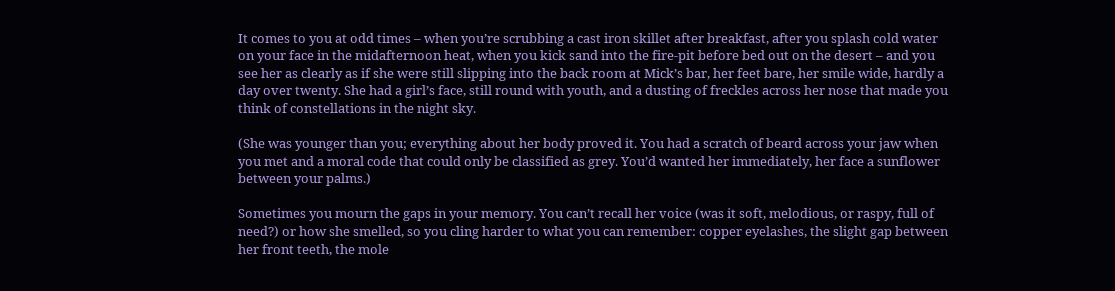It comes to you at odd times – when you’re scrubbing a cast iron skillet after breakfast, after you splash cold water on your face in the midafternoon heat, when you kick sand into the fire-pit before bed out on the desert – and you see her as clearly as if she were still slipping into the back room at Mick’s bar, her feet bare, her smile wide, hardly a day over twenty. She had a girl’s face, still round with youth, and a dusting of freckles across her nose that made you think of constellations in the night sky.

(She was younger than you; everything about her body proved it. You had a scratch of beard across your jaw when you met and a moral code that could only be classified as grey. You’d wanted her immediately, her face a sunflower between your palms.)

Sometimes you mourn the gaps in your memory. You can’t recall her voice (was it soft, melodious, or raspy, full of need?) or how she smelled, so you cling harder to what you can remember: copper eyelashes, the slight gap between her front teeth, the mole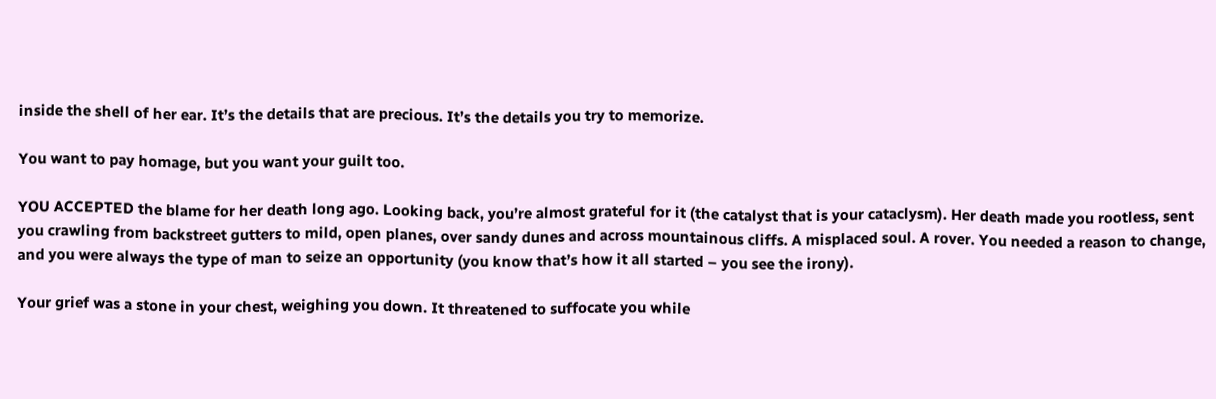inside the shell of her ear. It’s the details that are precious. It’s the details you try to memorize.

You want to pay homage, but you want your guilt too.

YOU ACCEPTED the blame for her death long ago. Looking back, you’re almost grateful for it (the catalyst that is your cataclysm). Her death made you rootless, sent you crawling from backstreet gutters to mild, open planes, over sandy dunes and across mountainous cliffs. A misplaced soul. A rover. You needed a reason to change, and you were always the type of man to seize an opportunity (you know that’s how it all started – you see the irony).

Your grief was a stone in your chest, weighing you down. It threatened to suffocate you while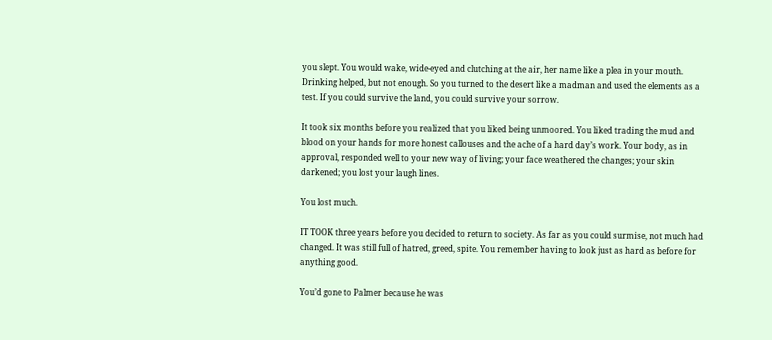you slept. You would wake, wide-eyed and clutching at the air, her name like a plea in your mouth. Drinking helped, but not enough. So you turned to the desert like a madman and used the elements as a test. If you could survive the land, you could survive your sorrow.

It took six months before you realized that you liked being unmoored. You liked trading the mud and blood on your hands for more honest callouses and the ache of a hard day’s work. Your body, as in approval, responded well to your new way of living; your face weathered the changes; your skin darkened; you lost your laugh lines.

You lost much.

IT TOOK three years before you decided to return to society. As far as you could surmise, not much had changed. It was still full of hatred, greed, spite. You remember having to look just as hard as before for anything good.

You’d gone to Palmer because he was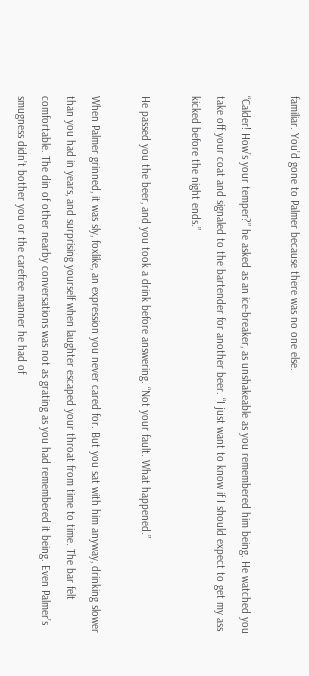familiar. You’d gone to Palmer because there was no one else.

“Calder! How’s your temper?” he asked as an ice-breaker, as unshakeable as you remembered him being. He watched you take off your coat and signaled to the bartender for another beer. “I just want to know if I should expect to get my ass kicked before the night ends.”

He passed you the beer, and you took a drink before answering. “Not your fault. What happened.”

When Palmer grinned, it was sly, foxlike, an expression you never cared for. But you sat with him anyway, drinking slower than you had in years, and surprising yourself when laughter escaped your throat from time to time. The bar felt comfortable. The din of other nearby conversations was not as grating as you had remembered it being. Even Palmer’s smugness didn’t bother you or the carefree manner he had of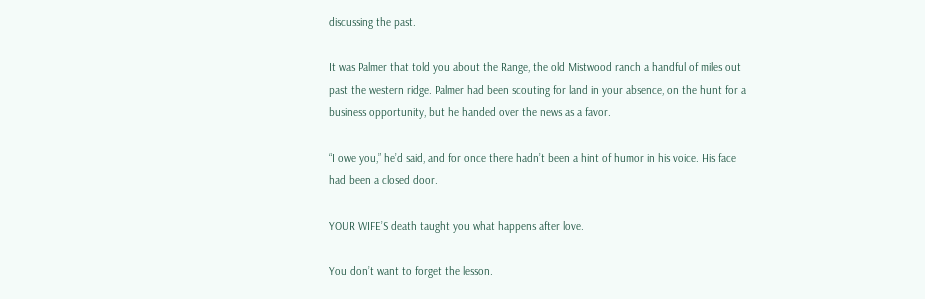discussing the past.

It was Palmer that told you about the Range, the old Mistwood ranch a handful of miles out past the western ridge. Palmer had been scouting for land in your absence, on the hunt for a business opportunity, but he handed over the news as a favor.

“I owe you,” he’d said, and for once there hadn’t been a hint of humor in his voice. His face had been a closed door.

YOUR WIFE’S death taught you what happens after love.

You don’t want to forget the lesson.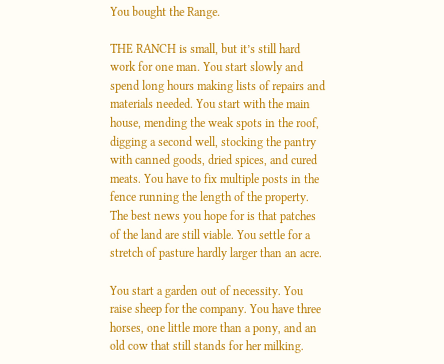You bought the Range.

THE RANCH is small, but it’s still hard work for one man. You start slowly and spend long hours making lists of repairs and materials needed. You start with the main house, mending the weak spots in the roof, digging a second well, stocking the pantry with canned goods, dried spices, and cured meats. You have to fix multiple posts in the fence running the length of the property. The best news you hope for is that patches of the land are still viable. You settle for a stretch of pasture hardly larger than an acre.

You start a garden out of necessity. You raise sheep for the company. You have three horses, one little more than a pony, and an old cow that still stands for her milking.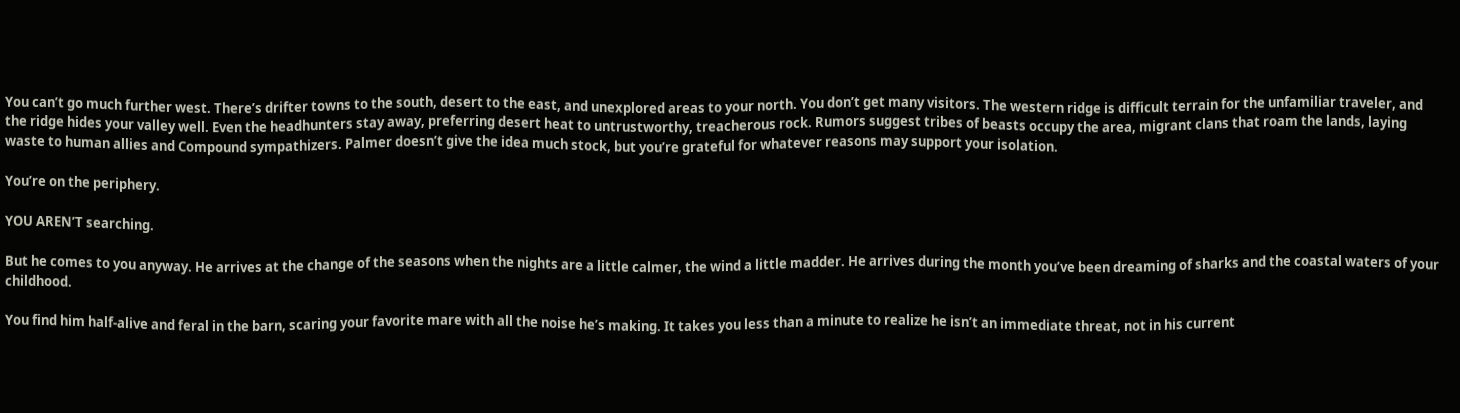You can’t go much further west. There’s drifter towns to the south, desert to the east, and unexplored areas to your north. You don’t get many visitors. The western ridge is difficult terrain for the unfamiliar traveler, and the ridge hides your valley well. Even the headhunters stay away, preferring desert heat to untrustworthy, treacherous rock. Rumors suggest tribes of beasts occupy the area, migrant clans that roam the lands, laying waste to human allies and Compound sympathizers. Palmer doesn’t give the idea much stock, but you’re grateful for whatever reasons may support your isolation.

You’re on the periphery.

YOU AREN’T searching.

But he comes to you anyway. He arrives at the change of the seasons when the nights are a little calmer, the wind a little madder. He arrives during the month you’ve been dreaming of sharks and the coastal waters of your childhood.

You find him half-alive and feral in the barn, scaring your favorite mare with all the noise he’s making. It takes you less than a minute to realize he isn’t an immediate threat, not in his current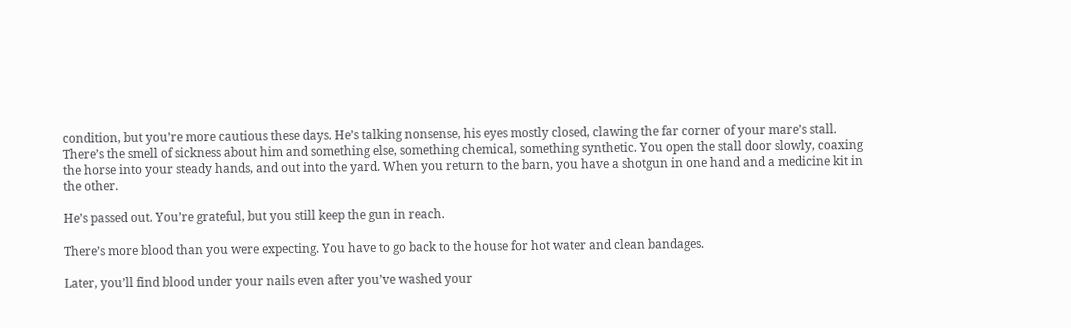condition, but you’re more cautious these days. He’s talking nonsense, his eyes mostly closed, clawing the far corner of your mare’s stall. There’s the smell of sickness about him and something else, something chemical, something synthetic. You open the stall door slowly, coaxing the horse into your steady hands, and out into the yard. When you return to the barn, you have a shotgun in one hand and a medicine kit in the other.

He’s passed out. You’re grateful, but you still keep the gun in reach.

There’s more blood than you were expecting. You have to go back to the house for hot water and clean bandages.

Later, you’ll find blood under your nails even after you’ve washed your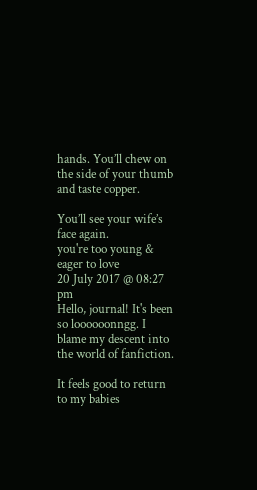hands. You’ll chew on the side of your thumb and taste copper.

You’ll see your wife’s face again.
you're too young & eager to love
20 July 2017 @ 08:27 pm
Hello, journal! It's been so loooooonngg. I blame my descent into the world of fanfiction.

It feels good to return to my babies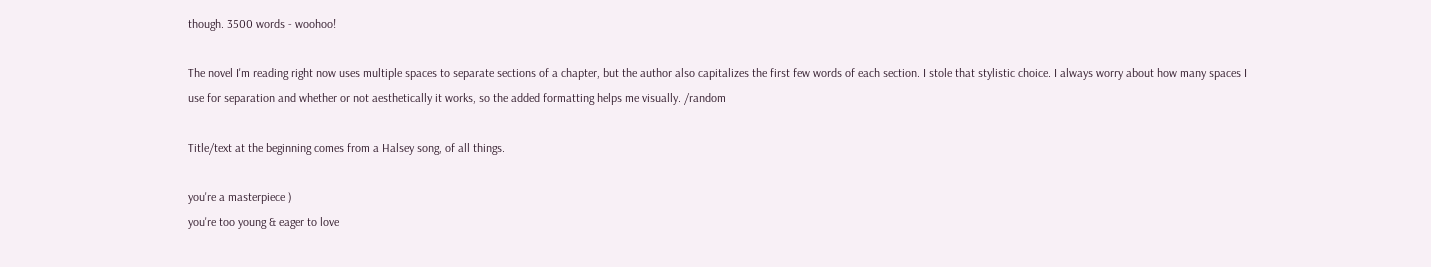though. 3500 words - woohoo!

The novel I'm reading right now uses multiple spaces to separate sections of a chapter, but the author also capitalizes the first few words of each section. I stole that stylistic choice. I always worry about how many spaces I use for separation and whether or not aesthetically it works, so the added formatting helps me visually. /random

Title/text at the beginning comes from a Halsey song, of all things.

you're a masterpiece )
you're too young & eager to love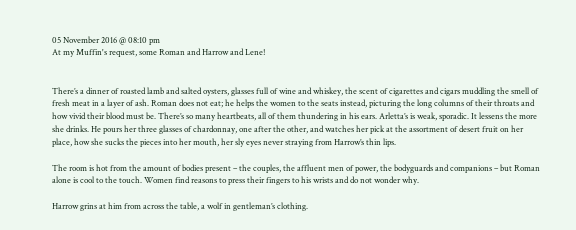05 November 2016 @ 08:10 pm
At my Muffin's request, some Roman and Harrow and Lene!


There’s a dinner of roasted lamb and salted oysters, glasses full of wine and whiskey, the scent of cigarettes and cigars muddling the smell of fresh meat in a layer of ash. Roman does not eat; he helps the women to the seats instead, picturing the long columns of their throats and how vivid their blood must be. There’s so many heartbeats, all of them thundering in his ears. Arletta’s is weak, sporadic. It lessens the more she drinks. He pours her three glasses of chardonnay, one after the other, and watches her pick at the assortment of desert fruit on her place, how she sucks the pieces into her mouth, her sly eyes never straying from Harrow’s thin lips.

The room is hot from the amount of bodies present – the couples, the affluent men of power, the bodyguards and companions – but Roman alone is cool to the touch. Women find reasons to press their fingers to his wrists and do not wonder why.

Harrow grins at him from across the table, a wolf in gentleman’s clothing.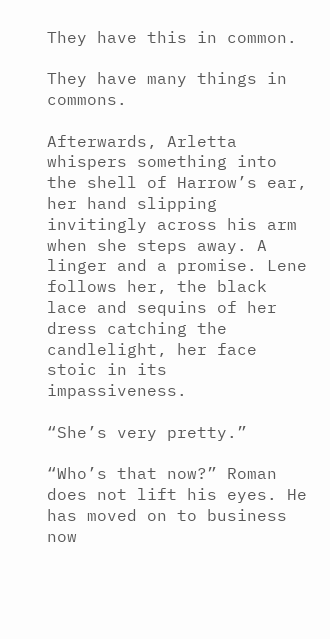They have this in common.

They have many things in commons.

Afterwards, Arletta whispers something into the shell of Harrow’s ear, her hand slipping invitingly across his arm when she steps away. A linger and a promise. Lene follows her, the black lace and sequins of her dress catching the candlelight, her face stoic in its impassiveness.

“She’s very pretty.”

“Who’s that now?” Roman does not lift his eyes. He has moved on to business now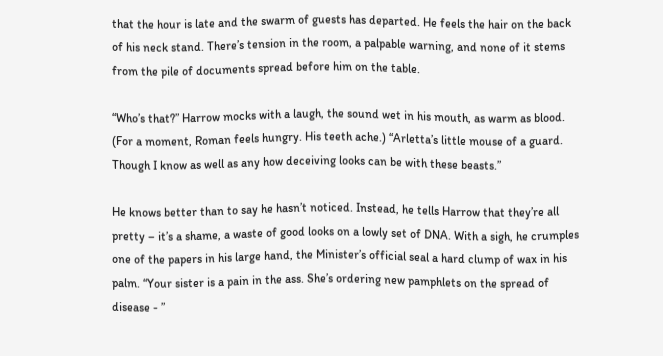that the hour is late and the swarm of guests has departed. He feels the hair on the back of his neck stand. There’s tension in the room, a palpable warning, and none of it stems from the pile of documents spread before him on the table.

“Who’s that?” Harrow mocks with a laugh, the sound wet in his mouth, as warm as blood. (For a moment, Roman feels hungry. His teeth ache.) “Arletta’s little mouse of a guard. Though I know as well as any how deceiving looks can be with these beasts.”

He knows better than to say he hasn’t noticed. Instead, he tells Harrow that they’re all pretty – it’s a shame, a waste of good looks on a lowly set of DNA. With a sigh, he crumples one of the papers in his large hand, the Minister’s official seal a hard clump of wax in his palm. “Your sister is a pain in the ass. She’s ordering new pamphlets on the spread of disease - ”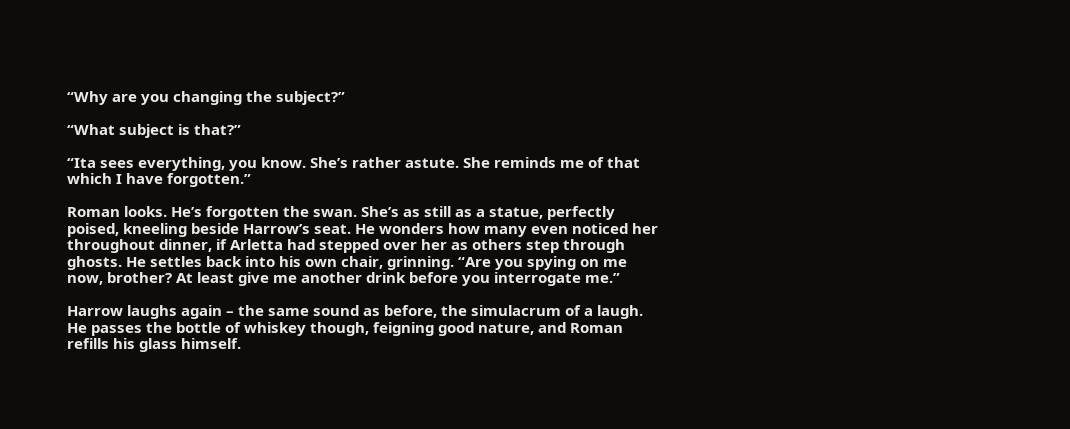“Why are you changing the subject?”

“What subject is that?”

“Ita sees everything, you know. She’s rather astute. She reminds me of that which I have forgotten.”

Roman looks. He’s forgotten the swan. She’s as still as a statue, perfectly poised, kneeling beside Harrow’s seat. He wonders how many even noticed her throughout dinner, if Arletta had stepped over her as others step through ghosts. He settles back into his own chair, grinning. “Are you spying on me now, brother? At least give me another drink before you interrogate me.”

Harrow laughs again – the same sound as before, the simulacrum of a laugh. He passes the bottle of whiskey though, feigning good nature, and Roman refills his glass himself.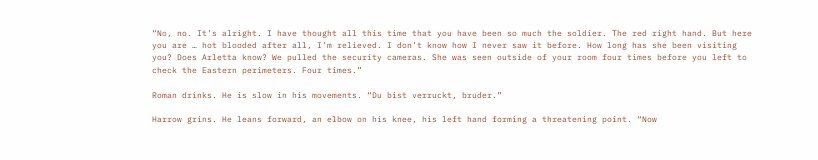“No, no. It’s alright. I have thought all this time that you have been so much the soldier. The red right hand. But here you are … hot blooded after all, I’m relieved. I don’t know how I never saw it before. How long has she been visiting you? Does Arletta know? We pulled the security cameras. She was seen outside of your room four times before you left to check the Eastern perimeters. Four times.”

Roman drinks. He is slow in his movements. “Du bist verruckt, bruder.”

Harrow grins. He leans forward, an elbow on his knee, his left hand forming a threatening point. “Now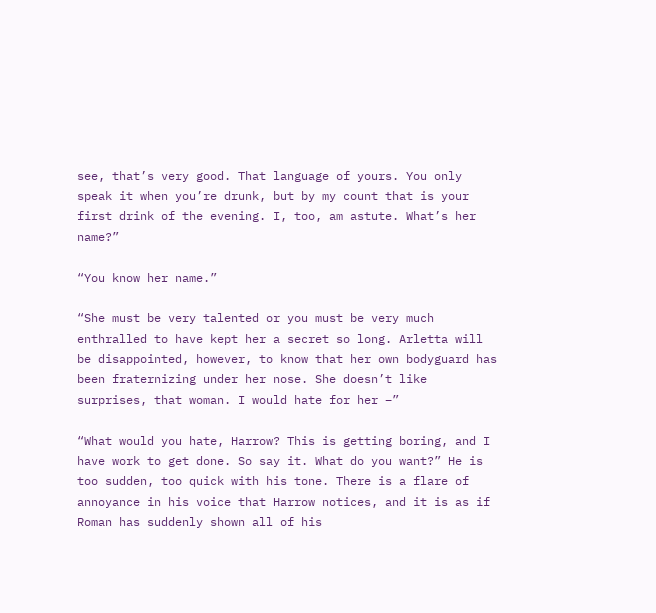see, that’s very good. That language of yours. You only speak it when you’re drunk, but by my count that is your first drink of the evening. I, too, am astute. What’s her name?”

“You know her name.”

“She must be very talented or you must be very much enthralled to have kept her a secret so long. Arletta will be disappointed, however, to know that her own bodyguard has been fraternizing under her nose. She doesn’t like surprises, that woman. I would hate for her –”

“What would you hate, Harrow? This is getting boring, and I have work to get done. So say it. What do you want?” He is too sudden, too quick with his tone. There is a flare of annoyance in his voice that Harrow notices, and it is as if Roman has suddenly shown all of his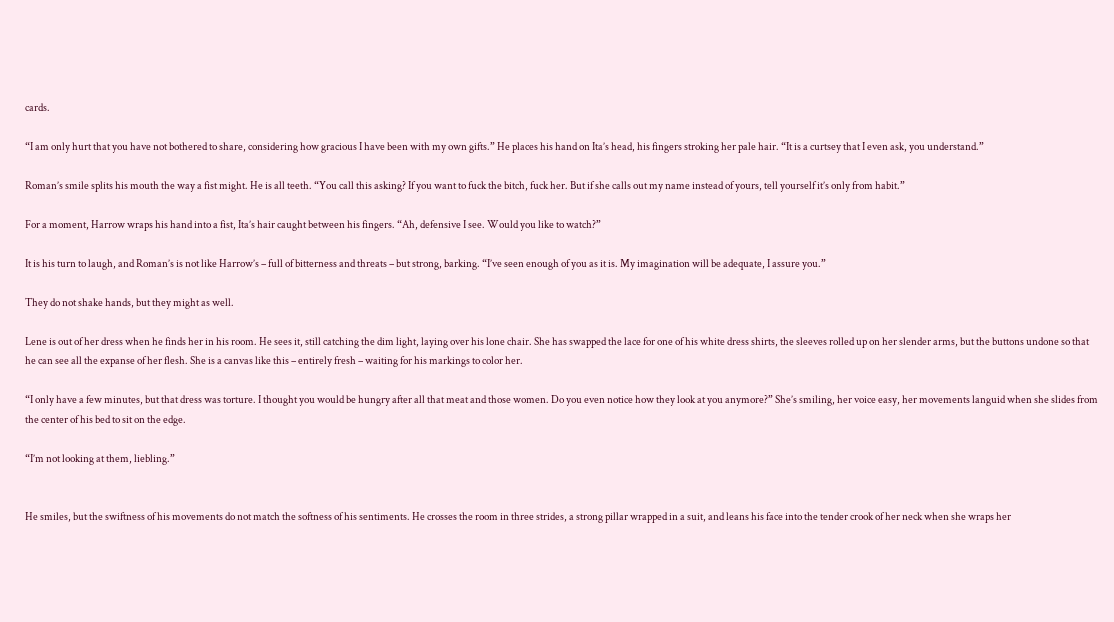cards.

“I am only hurt that you have not bothered to share, considering how gracious I have been with my own gifts.” He places his hand on Ita’s head, his fingers stroking her pale hair. “It is a curtsey that I even ask, you understand.”

Roman’s smile splits his mouth the way a fist might. He is all teeth. “You call this asking? If you want to fuck the bitch, fuck her. But if she calls out my name instead of yours, tell yourself it’s only from habit.”

For a moment, Harrow wraps his hand into a fist, Ita’s hair caught between his fingers. “Ah, defensive I see. Would you like to watch?”

It is his turn to laugh, and Roman’s is not like Harrow’s – full of bitterness and threats – but strong, barking. “I’ve seen enough of you as it is. My imagination will be adequate, I assure you.”

They do not shake hands, but they might as well.

Lene is out of her dress when he finds her in his room. He sees it, still catching the dim light, laying over his lone chair. She has swapped the lace for one of his white dress shirts, the sleeves rolled up on her slender arms, but the buttons undone so that he can see all the expanse of her flesh. She is a canvas like this – entirely fresh – waiting for his markings to color her.

“I only have a few minutes, but that dress was torture. I thought you would be hungry after all that meat and those women. Do you even notice how they look at you anymore?” She’s smiling, her voice easy, her movements languid when she slides from the center of his bed to sit on the edge.

“I’m not looking at them, liebling.”


He smiles, but the swiftness of his movements do not match the softness of his sentiments. He crosses the room in three strides, a strong pillar wrapped in a suit, and leans his face into the tender crook of her neck when she wraps her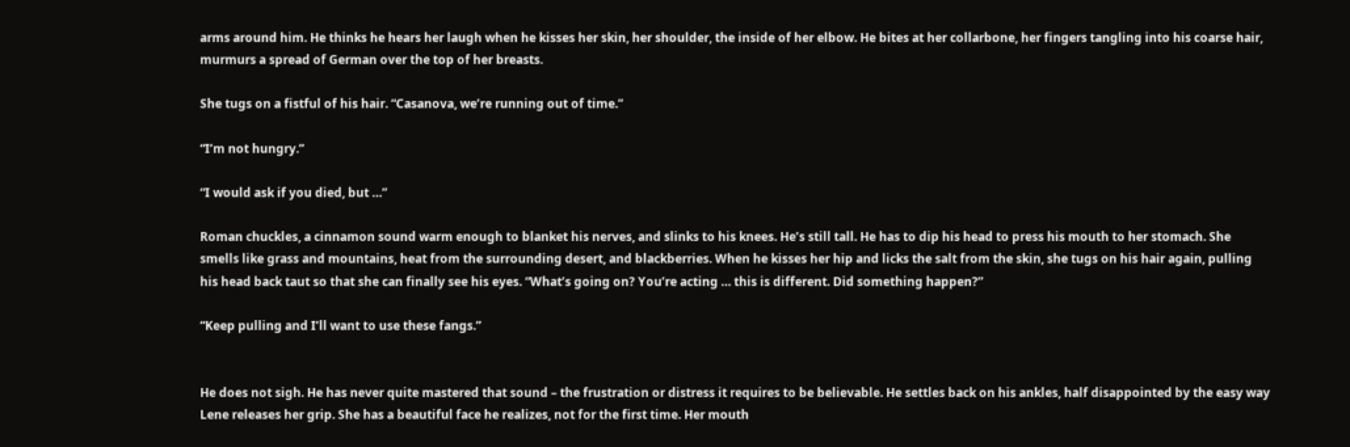arms around him. He thinks he hears her laugh when he kisses her skin, her shoulder, the inside of her elbow. He bites at her collarbone, her fingers tangling into his coarse hair, murmurs a spread of German over the top of her breasts.

She tugs on a fistful of his hair. “Casanova, we’re running out of time.”

“I’m not hungry.”

“I would ask if you died, but …”

Roman chuckles, a cinnamon sound warm enough to blanket his nerves, and slinks to his knees. He’s still tall. He has to dip his head to press his mouth to her stomach. She smells like grass and mountains, heat from the surrounding desert, and blackberries. When he kisses her hip and licks the salt from the skin, she tugs on his hair again, pulling his head back taut so that she can finally see his eyes. “What’s going on? You’re acting … this is different. Did something happen?”

“Keep pulling and I’ll want to use these fangs.”


He does not sigh. He has never quite mastered that sound – the frustration or distress it requires to be believable. He settles back on his ankles, half disappointed by the easy way Lene releases her grip. She has a beautiful face he realizes, not for the first time. Her mouth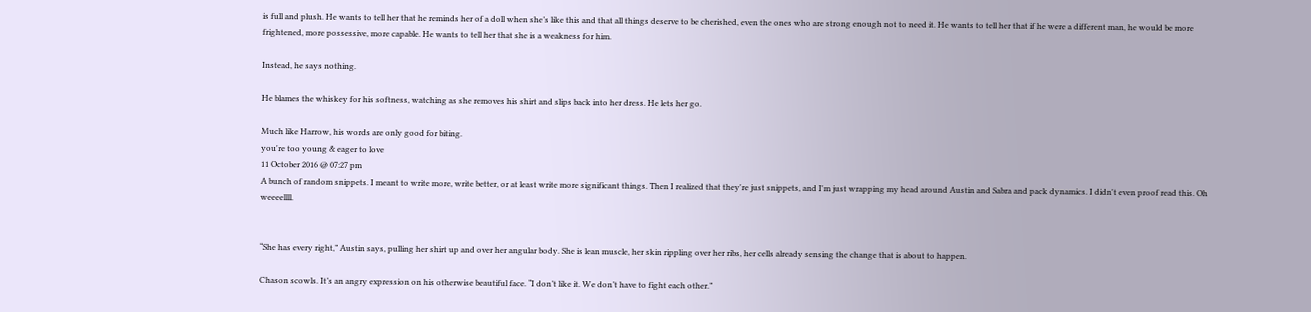is full and plush. He wants to tell her that he reminds her of a doll when she’s like this and that all things deserve to be cherished, even the ones who are strong enough not to need it. He wants to tell her that if he were a different man, he would be more frightened, more possessive, more capable. He wants to tell her that she is a weakness for him.

Instead, he says nothing.

He blames the whiskey for his softness, watching as she removes his shirt and slips back into her dress. He lets her go.

Much like Harrow, his words are only good for biting.
you're too young & eager to love
11 October 2016 @ 07:27 pm
A bunch of random snippets. I meant to write more, write better, or at least write more significant things. Then I realized that they're just snippets, and I'm just wrapping my head around Austin and Sabra and pack dynamics. I didn't even proof read this. Oh weeeellll.


“She has every right,” Austin says, pulling her shirt up and over her angular body. She is lean muscle, her skin rippling over her ribs, her cells already sensing the change that is about to happen.

Chason scowls. It’s an angry expression on his otherwise beautiful face. “I don’t like it. We don’t have to fight each other.”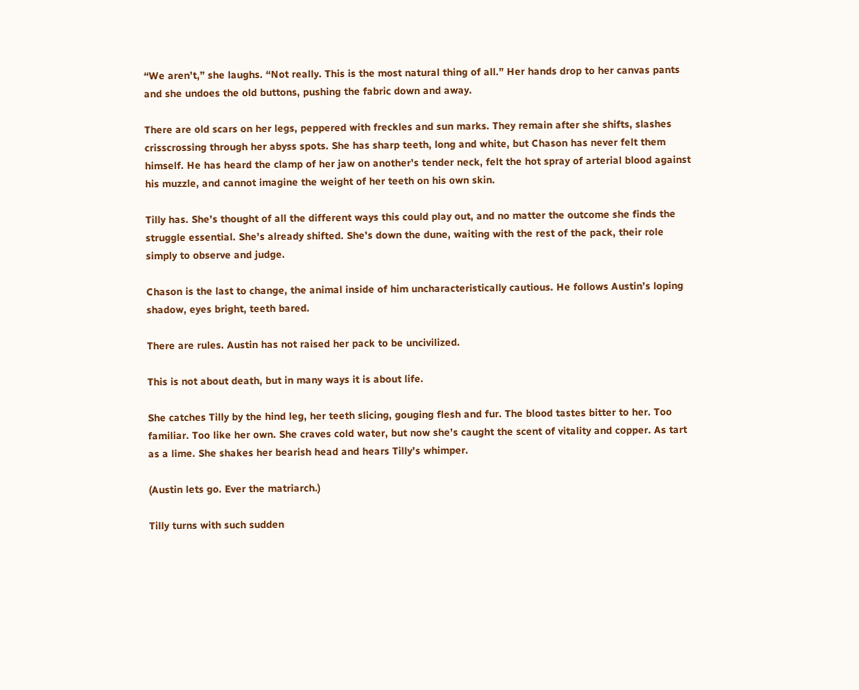“We aren’t,” she laughs. “Not really. This is the most natural thing of all.” Her hands drop to her canvas pants and she undoes the old buttons, pushing the fabric down and away.

There are old scars on her legs, peppered with freckles and sun marks. They remain after she shifts, slashes crisscrossing through her abyss spots. She has sharp teeth, long and white, but Chason has never felt them himself. He has heard the clamp of her jaw on another’s tender neck, felt the hot spray of arterial blood against his muzzle, and cannot imagine the weight of her teeth on his own skin.

Tilly has. She’s thought of all the different ways this could play out, and no matter the outcome she finds the struggle essential. She’s already shifted. She’s down the dune, waiting with the rest of the pack, their role simply to observe and judge.

Chason is the last to change, the animal inside of him uncharacteristically cautious. He follows Austin’s loping shadow, eyes bright, teeth bared.

There are rules. Austin has not raised her pack to be uncivilized.

This is not about death, but in many ways it is about life.

She catches Tilly by the hind leg, her teeth slicing, gouging flesh and fur. The blood tastes bitter to her. Too familiar. Too like her own. She craves cold water, but now she’s caught the scent of vitality and copper. As tart as a lime. She shakes her bearish head and hears Tilly’s whimper.

(Austin lets go. Ever the matriarch.)

Tilly turns with such sudden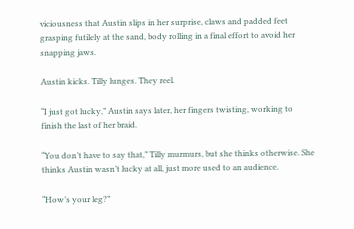viciousness that Austin slips in her surprise, claws and padded feet grasping futilely at the sand, body rolling in a final effort to avoid her snapping jaws.

Austin kicks. Tilly lunges. They reel.

“I just got lucky,” Austin says later, her fingers twisting, working to finish the last of her braid.

“You don’t have to say that,” Tilly murmurs, but she thinks otherwise. She thinks Austin wasn’t lucky at all, just more used to an audience.

“How’s your leg?”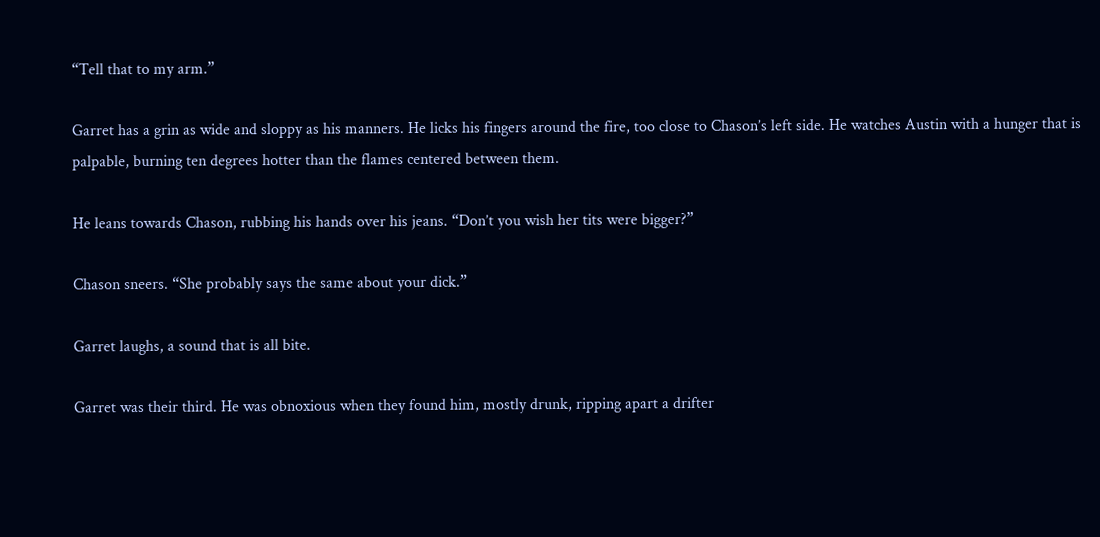“Tell that to my arm.”

Garret has a grin as wide and sloppy as his manners. He licks his fingers around the fire, too close to Chason’s left side. He watches Austin with a hunger that is palpable, burning ten degrees hotter than the flames centered between them.

He leans towards Chason, rubbing his hands over his jeans. “Don’t you wish her tits were bigger?”

Chason sneers. “She probably says the same about your dick.”

Garret laughs, a sound that is all bite.

Garret was their third. He was obnoxious when they found him, mostly drunk, ripping apart a drifter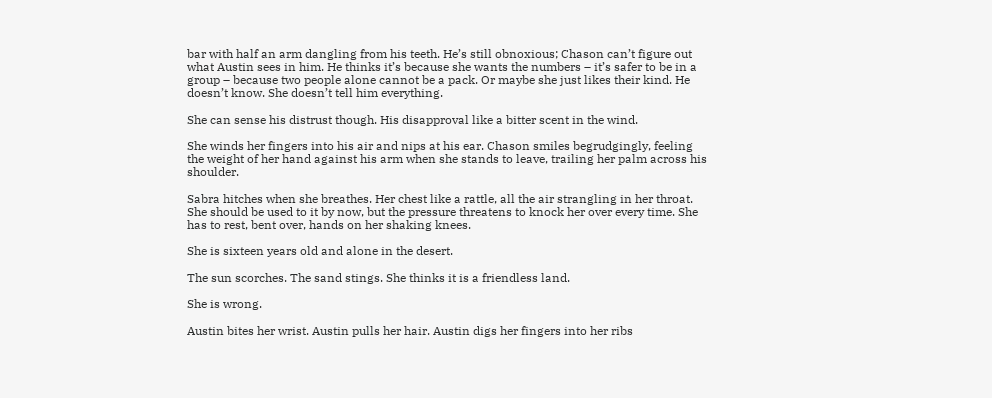bar with half an arm dangling from his teeth. He’s still obnoxious; Chason can’t figure out what Austin sees in him. He thinks it’s because she wants the numbers – it’s safer to be in a group – because two people alone cannot be a pack. Or maybe she just likes their kind. He doesn’t know. She doesn’t tell him everything.

She can sense his distrust though. His disapproval like a bitter scent in the wind.

She winds her fingers into his air and nips at his ear. Chason smiles begrudgingly, feeling the weight of her hand against his arm when she stands to leave, trailing her palm across his shoulder.

Sabra hitches when she breathes. Her chest like a rattle, all the air strangling in her throat. She should be used to it by now, but the pressure threatens to knock her over every time. She has to rest, bent over, hands on her shaking knees.

She is sixteen years old and alone in the desert.

The sun scorches. The sand stings. She thinks it is a friendless land.

She is wrong.

Austin bites her wrist. Austin pulls her hair. Austin digs her fingers into her ribs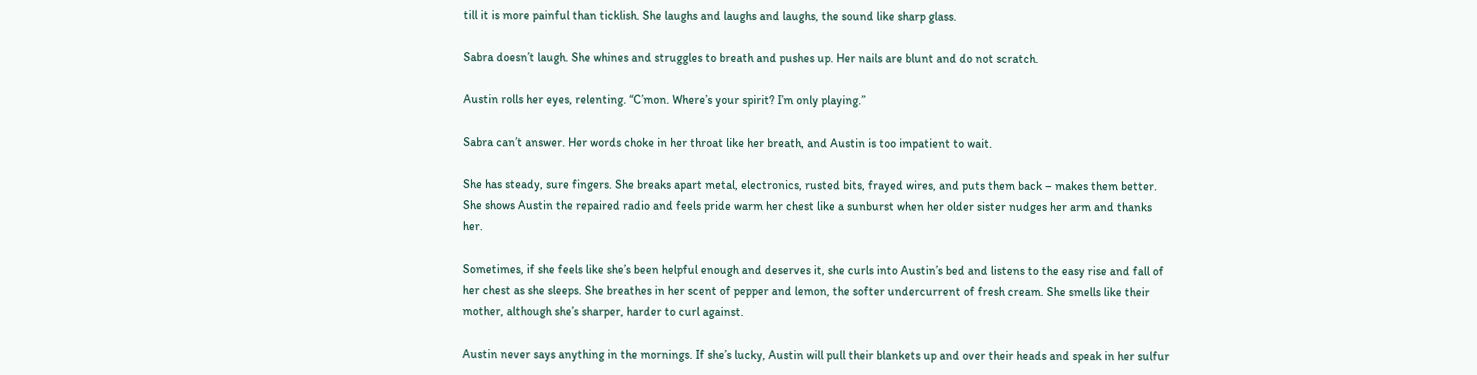till it is more painful than ticklish. She laughs and laughs and laughs, the sound like sharp glass.

Sabra doesn’t laugh. She whines and struggles to breath and pushes up. Her nails are blunt and do not scratch.

Austin rolls her eyes, relenting. “C’mon. Where’s your spirit? I’m only playing.”

Sabra can’t answer. Her words choke in her throat like her breath, and Austin is too impatient to wait.

She has steady, sure fingers. She breaks apart metal, electronics, rusted bits, frayed wires, and puts them back – makes them better. She shows Austin the repaired radio and feels pride warm her chest like a sunburst when her older sister nudges her arm and thanks her.

Sometimes, if she feels like she’s been helpful enough and deserves it, she curls into Austin’s bed and listens to the easy rise and fall of her chest as she sleeps. She breathes in her scent of pepper and lemon, the softer undercurrent of fresh cream. She smells like their mother, although she’s sharper, harder to curl against.

Austin never says anything in the mornings. If she’s lucky, Austin will pull their blankets up and over their heads and speak in her sulfur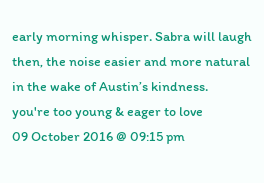early morning whisper. Sabra will laugh then, the noise easier and more natural in the wake of Austin’s kindness.
you're too young & eager to love
09 October 2016 @ 09:15 pm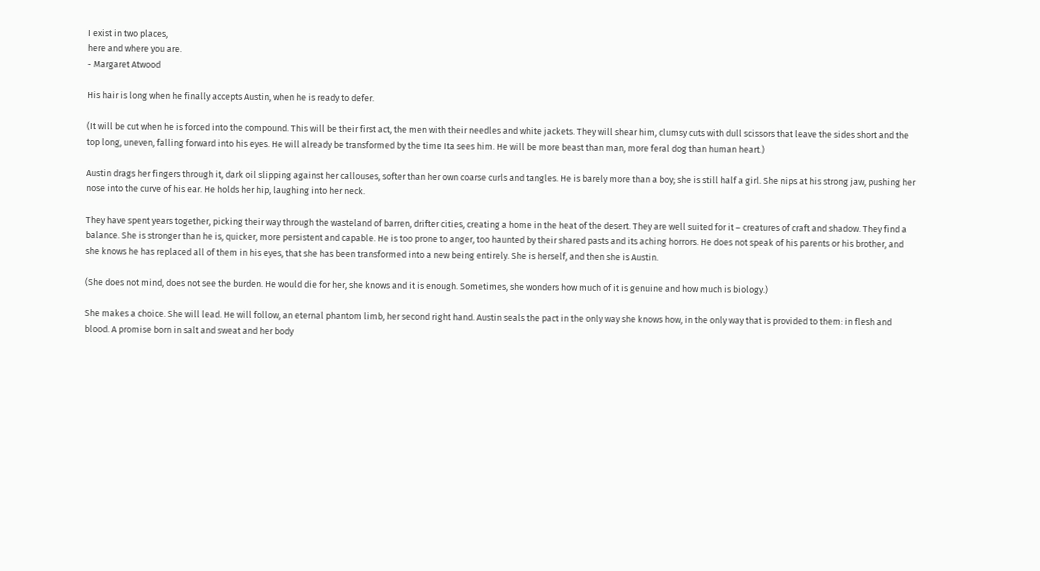I exist in two places,
here and where you are.
- Margaret Atwood

His hair is long when he finally accepts Austin, when he is ready to defer.

(It will be cut when he is forced into the compound. This will be their first act, the men with their needles and white jackets. They will shear him, clumsy cuts with dull scissors that leave the sides short and the top long, uneven, falling forward into his eyes. He will already be transformed by the time Ita sees him. He will be more beast than man, more feral dog than human heart.)

Austin drags her fingers through it, dark oil slipping against her callouses, softer than her own coarse curls and tangles. He is barely more than a boy; she is still half a girl. She nips at his strong jaw, pushing her nose into the curve of his ear. He holds her hip, laughing into her neck.

They have spent years together, picking their way through the wasteland of barren, drifter cities, creating a home in the heat of the desert. They are well suited for it – creatures of craft and shadow. They find a balance. She is stronger than he is, quicker, more persistent and capable. He is too prone to anger, too haunted by their shared pasts and its aching horrors. He does not speak of his parents or his brother, and she knows he has replaced all of them in his eyes, that she has been transformed into a new being entirely. She is herself, and then she is Austin.

(She does not mind, does not see the burden. He would die for her, she knows and it is enough. Sometimes, she wonders how much of it is genuine and how much is biology.)

She makes a choice. She will lead. He will follow, an eternal phantom limb, her second right hand. Austin seals the pact in the only way she knows how, in the only way that is provided to them: in flesh and blood. A promise born in salt and sweat and her body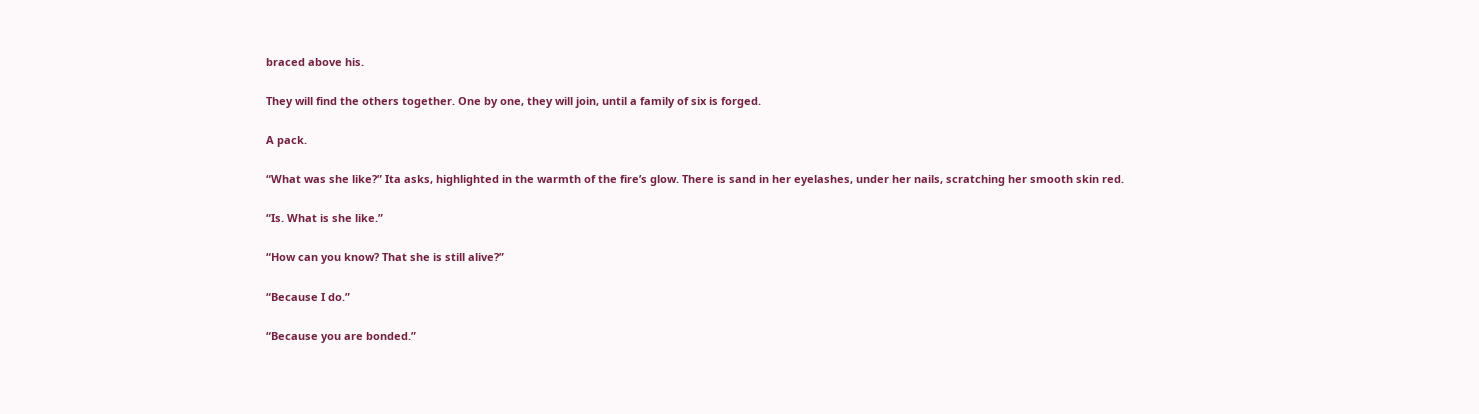braced above his.

They will find the others together. One by one, they will join, until a family of six is forged.

A pack.

“What was she like?” Ita asks, highlighted in the warmth of the fire’s glow. There is sand in her eyelashes, under her nails, scratching her smooth skin red.

“Is. What is she like.”

“How can you know? That she is still alive?”

“Because I do.”

“Because you are bonded.”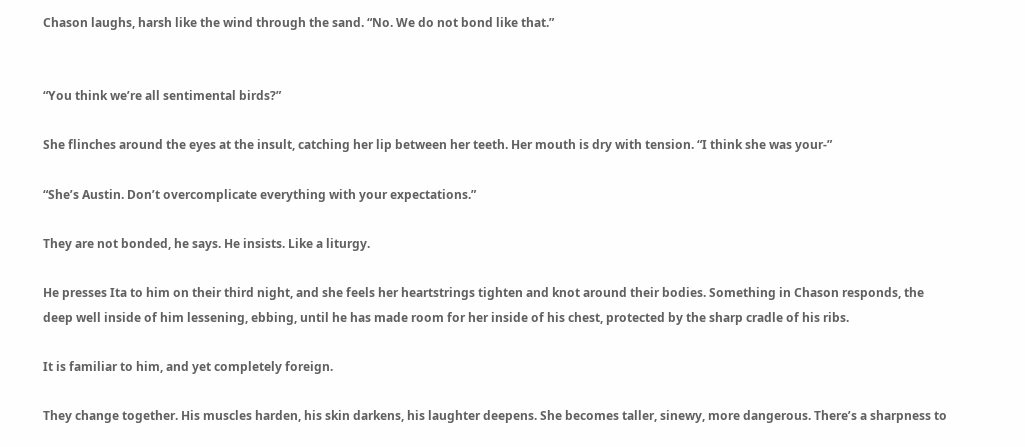Chason laughs, harsh like the wind through the sand. “No. We do not bond like that.”


“You think we’re all sentimental birds?”

She flinches around the eyes at the insult, catching her lip between her teeth. Her mouth is dry with tension. “I think she was your-”

“She’s Austin. Don’t overcomplicate everything with your expectations.”

They are not bonded, he says. He insists. Like a liturgy.

He presses Ita to him on their third night, and she feels her heartstrings tighten and knot around their bodies. Something in Chason responds, the deep well inside of him lessening, ebbing, until he has made room for her inside of his chest, protected by the sharp cradle of his ribs.

It is familiar to him, and yet completely foreign.

They change together. His muscles harden, his skin darkens, his laughter deepens. She becomes taller, sinewy, more dangerous. There’s a sharpness to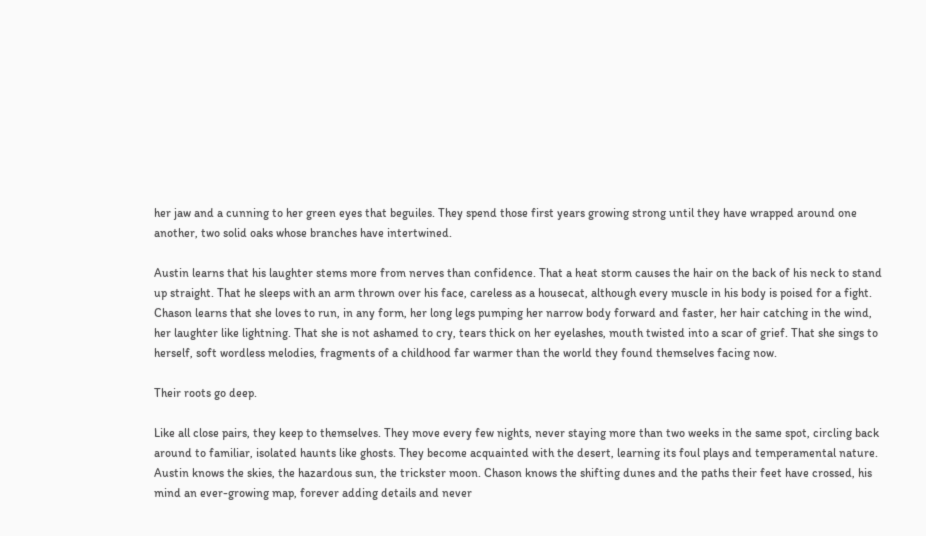her jaw and a cunning to her green eyes that beguiles. They spend those first years growing strong until they have wrapped around one another, two solid oaks whose branches have intertwined.

Austin learns that his laughter stems more from nerves than confidence. That a heat storm causes the hair on the back of his neck to stand up straight. That he sleeps with an arm thrown over his face, careless as a housecat, although every muscle in his body is poised for a fight. Chason learns that she loves to run, in any form, her long legs pumping her narrow body forward and faster, her hair catching in the wind, her laughter like lightning. That she is not ashamed to cry, tears thick on her eyelashes, mouth twisted into a scar of grief. That she sings to herself, soft wordless melodies, fragments of a childhood far warmer than the world they found themselves facing now.

Their roots go deep.

Like all close pairs, they keep to themselves. They move every few nights, never staying more than two weeks in the same spot, circling back around to familiar, isolated haunts like ghosts. They become acquainted with the desert, learning its foul plays and temperamental nature. Austin knows the skies, the hazardous sun, the trickster moon. Chason knows the shifting dunes and the paths their feet have crossed, his mind an ever-growing map, forever adding details and never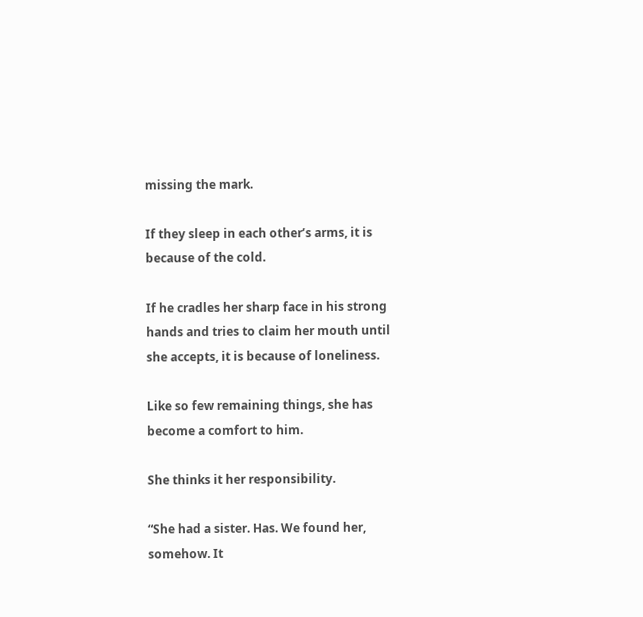missing the mark.

If they sleep in each other’s arms, it is because of the cold.

If he cradles her sharp face in his strong hands and tries to claim her mouth until she accepts, it is because of loneliness.

Like so few remaining things, she has become a comfort to him.

She thinks it her responsibility.

“She had a sister. Has. We found her, somehow. It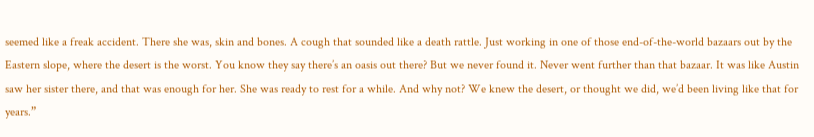seemed like a freak accident. There she was, skin and bones. A cough that sounded like a death rattle. Just working in one of those end-of-the-world bazaars out by the Eastern slope, where the desert is the worst. You know they say there’s an oasis out there? But we never found it. Never went further than that bazaar. It was like Austin saw her sister there, and that was enough for her. She was ready to rest for a while. And why not? We knew the desert, or thought we did, we’d been living like that for years.”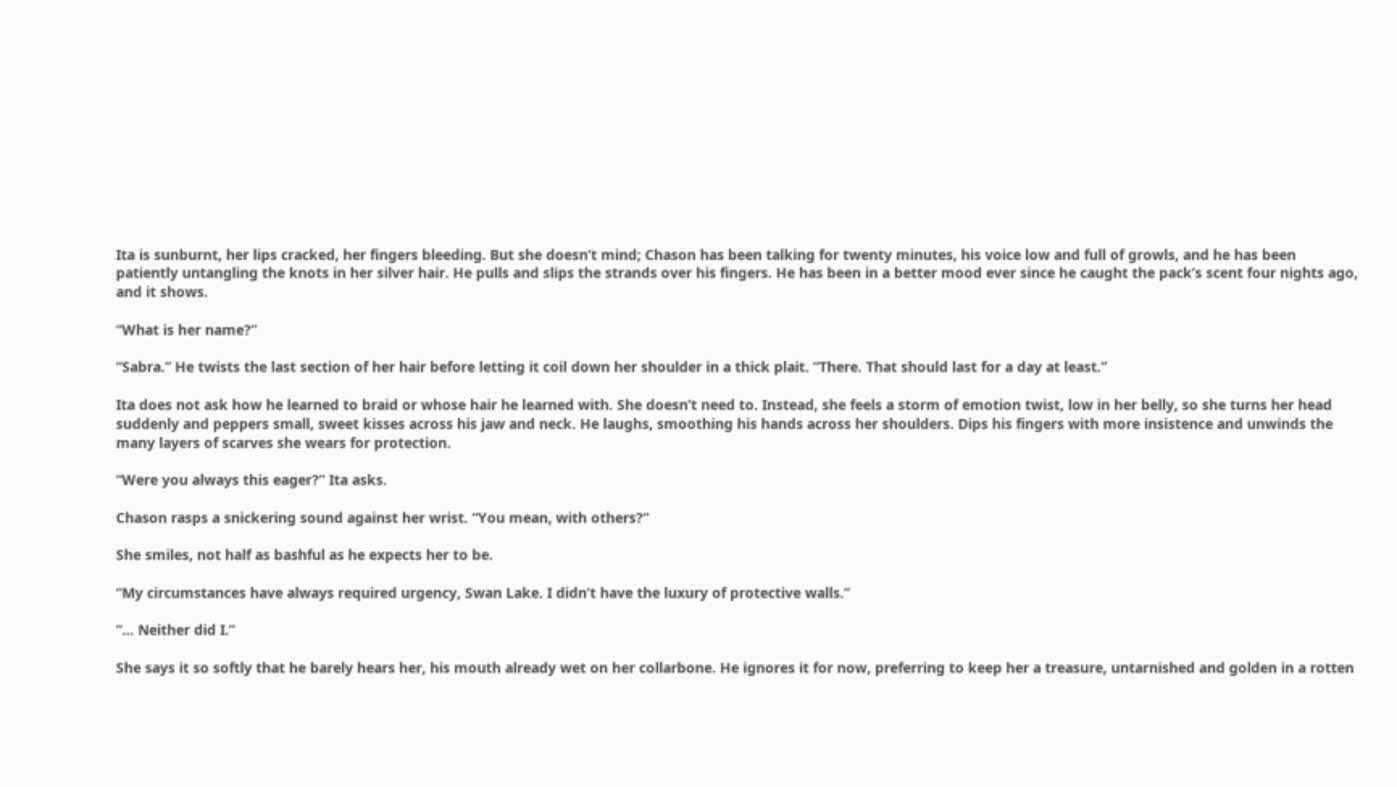Ita is sunburnt, her lips cracked, her fingers bleeding. But she doesn’t mind; Chason has been talking for twenty minutes, his voice low and full of growls, and he has been patiently untangling the knots in her silver hair. He pulls and slips the strands over his fingers. He has been in a better mood ever since he caught the pack’s scent four nights ago, and it shows.

“What is her name?”

“Sabra.” He twists the last section of her hair before letting it coil down her shoulder in a thick plait. “There. That should last for a day at least.”

Ita does not ask how he learned to braid or whose hair he learned with. She doesn’t need to. Instead, she feels a storm of emotion twist, low in her belly, so she turns her head suddenly and peppers small, sweet kisses across his jaw and neck. He laughs, smoothing his hands across her shoulders. Dips his fingers with more insistence and unwinds the many layers of scarves she wears for protection.

“Were you always this eager?” Ita asks.

Chason rasps a snickering sound against her wrist. “You mean, with others?”

She smiles, not half as bashful as he expects her to be.

“My circumstances have always required urgency, Swan Lake. I didn’t have the luxury of protective walls.”

“… Neither did I.”

She says it so softly that he barely hears her, his mouth already wet on her collarbone. He ignores it for now, preferring to keep her a treasure, untarnished and golden in a rotten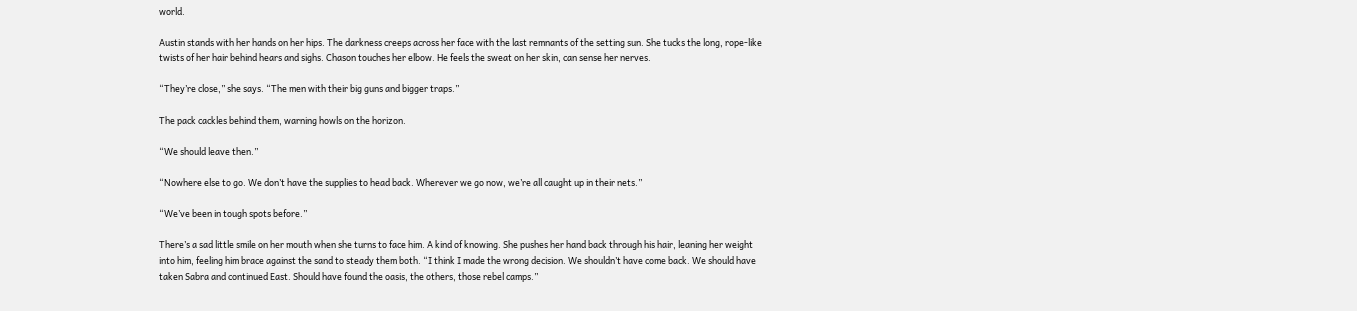world.

Austin stands with her hands on her hips. The darkness creeps across her face with the last remnants of the setting sun. She tucks the long, rope-like twists of her hair behind hears and sighs. Chason touches her elbow. He feels the sweat on her skin, can sense her nerves.

“They’re close,” she says. “The men with their big guns and bigger traps.”

The pack cackles behind them, warning howls on the horizon.

“We should leave then.”

“Nowhere else to go. We don’t have the supplies to head back. Wherever we go now, we’re all caught up in their nets.”

“We’ve been in tough spots before.”

There’s a sad little smile on her mouth when she turns to face him. A kind of knowing. She pushes her hand back through his hair, leaning her weight into him, feeling him brace against the sand to steady them both. “I think I made the wrong decision. We shouldn’t have come back. We should have taken Sabra and continued East. Should have found the oasis, the others, those rebel camps.”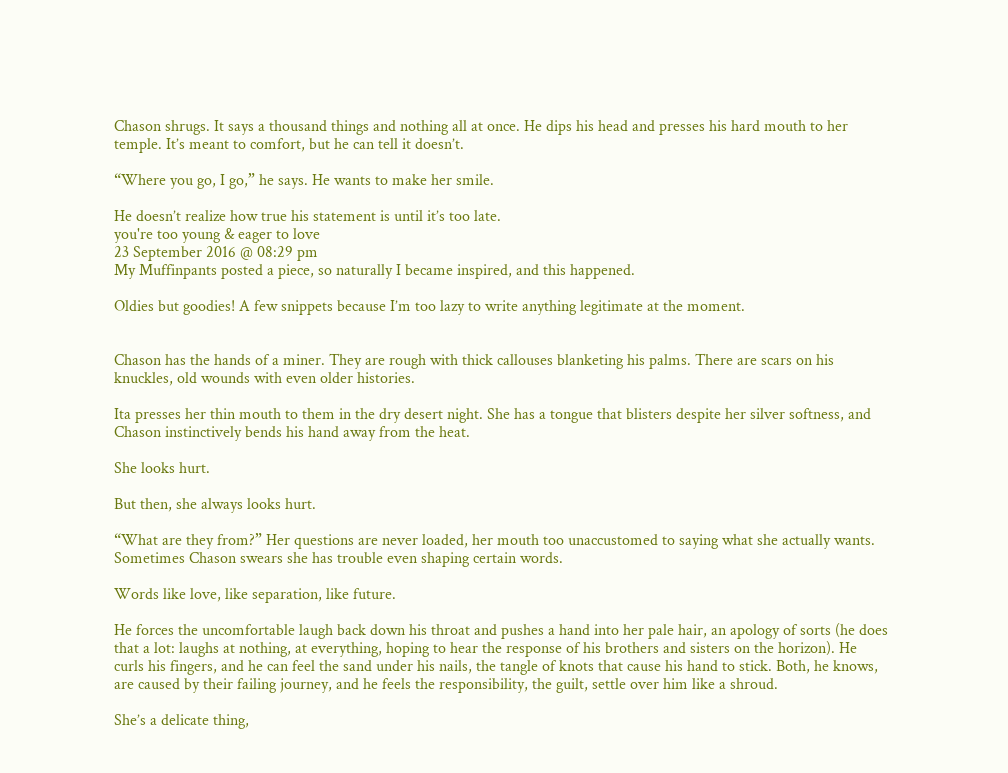Chason shrugs. It says a thousand things and nothing all at once. He dips his head and presses his hard mouth to her temple. It’s meant to comfort, but he can tell it doesn’t.

“Where you go, I go,” he says. He wants to make her smile.

He doesn’t realize how true his statement is until it’s too late.
you're too young & eager to love
23 September 2016 @ 08:29 pm
My Muffinpants posted a piece, so naturally I became inspired, and this happened.

Oldies but goodies! A few snippets because I’m too lazy to write anything legitimate at the moment.


Chason has the hands of a miner. They are rough with thick callouses blanketing his palms. There are scars on his knuckles, old wounds with even older histories.

Ita presses her thin mouth to them in the dry desert night. She has a tongue that blisters despite her silver softness, and Chason instinctively bends his hand away from the heat.

She looks hurt.

But then, she always looks hurt.

“What are they from?” Her questions are never loaded, her mouth too unaccustomed to saying what she actually wants. Sometimes Chason swears she has trouble even shaping certain words.

Words like love, like separation, like future.

He forces the uncomfortable laugh back down his throat and pushes a hand into her pale hair, an apology of sorts (he does that a lot: laughs at nothing, at everything, hoping to hear the response of his brothers and sisters on the horizon). He curls his fingers, and he can feel the sand under his nails, the tangle of knots that cause his hand to stick. Both, he knows, are caused by their failing journey, and he feels the responsibility, the guilt, settle over him like a shroud.

She’s a delicate thing,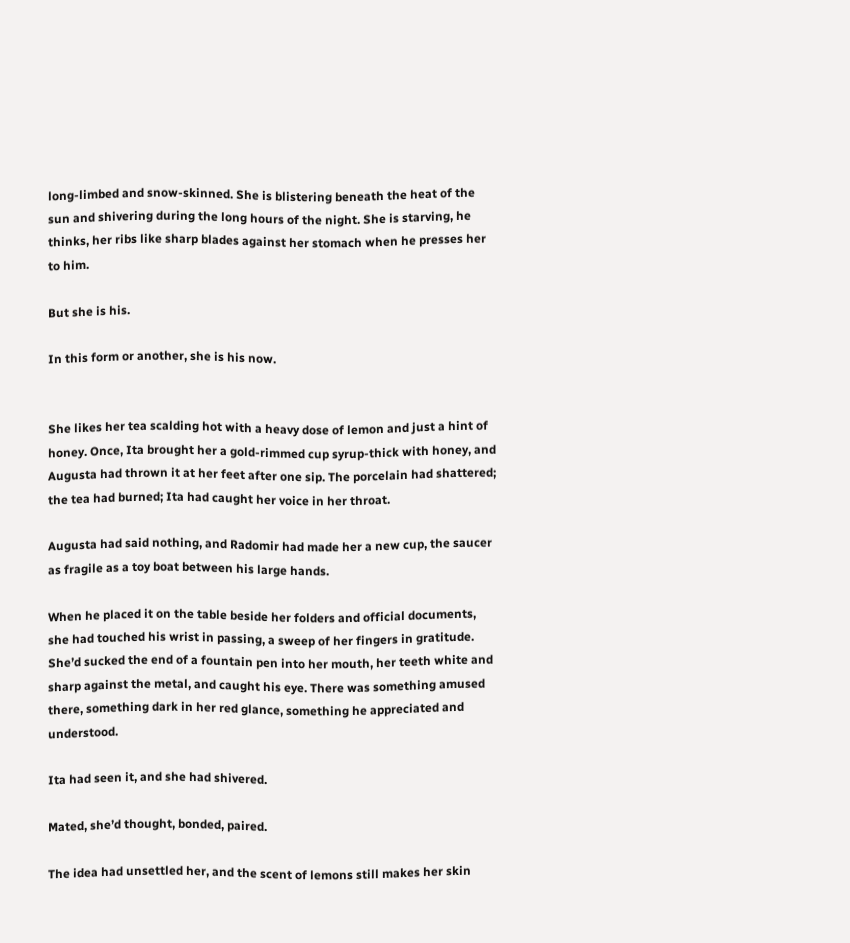long-limbed and snow-skinned. She is blistering beneath the heat of the sun and shivering during the long hours of the night. She is starving, he thinks, her ribs like sharp blades against her stomach when he presses her to him.

But she is his.

In this form or another, she is his now.


She likes her tea scalding hot with a heavy dose of lemon and just a hint of honey. Once, Ita brought her a gold-rimmed cup syrup-thick with honey, and Augusta had thrown it at her feet after one sip. The porcelain had shattered; the tea had burned; Ita had caught her voice in her throat.

Augusta had said nothing, and Radomir had made her a new cup, the saucer as fragile as a toy boat between his large hands.

When he placed it on the table beside her folders and official documents, she had touched his wrist in passing, a sweep of her fingers in gratitude. She’d sucked the end of a fountain pen into her mouth, her teeth white and sharp against the metal, and caught his eye. There was something amused there, something dark in her red glance, something he appreciated and understood.

Ita had seen it, and she had shivered.

Mated, she’d thought, bonded, paired.

The idea had unsettled her, and the scent of lemons still makes her skin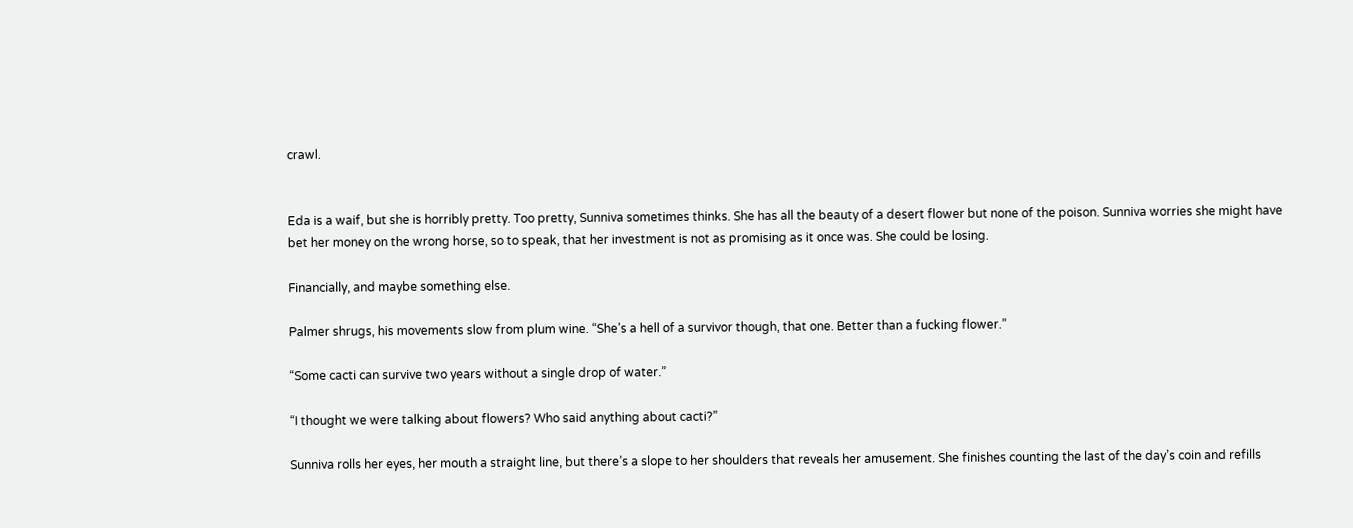crawl.


Eda is a waif, but she is horribly pretty. Too pretty, Sunniva sometimes thinks. She has all the beauty of a desert flower but none of the poison. Sunniva worries she might have bet her money on the wrong horse, so to speak, that her investment is not as promising as it once was. She could be losing.

Financially, and maybe something else.

Palmer shrugs, his movements slow from plum wine. “She’s a hell of a survivor though, that one. Better than a fucking flower.”

“Some cacti can survive two years without a single drop of water.”

“I thought we were talking about flowers? Who said anything about cacti?”

Sunniva rolls her eyes, her mouth a straight line, but there’s a slope to her shoulders that reveals her amusement. She finishes counting the last of the day’s coin and refills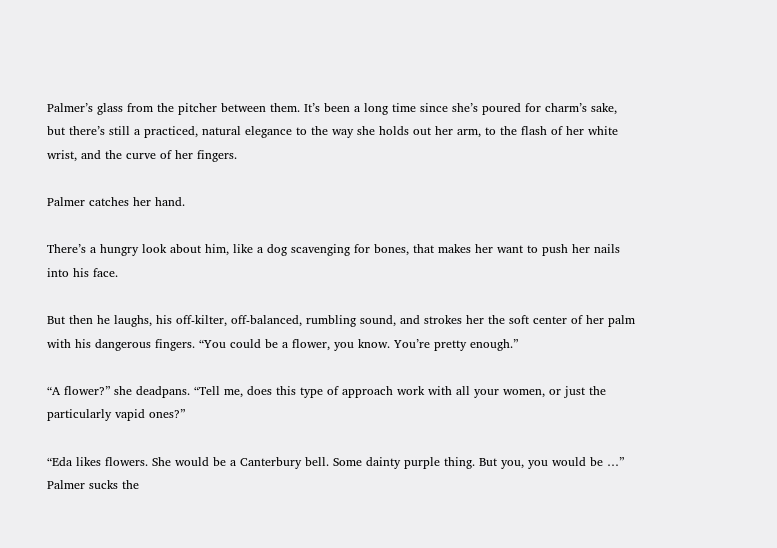Palmer’s glass from the pitcher between them. It’s been a long time since she’s poured for charm’s sake, but there’s still a practiced, natural elegance to the way she holds out her arm, to the flash of her white wrist, and the curve of her fingers.

Palmer catches her hand.

There’s a hungry look about him, like a dog scavenging for bones, that makes her want to push her nails into his face.

But then he laughs, his off-kilter, off-balanced, rumbling sound, and strokes her the soft center of her palm with his dangerous fingers. “You could be a flower, you know. You’re pretty enough.”

“A flower?” she deadpans. “Tell me, does this type of approach work with all your women, or just the particularly vapid ones?”

“Eda likes flowers. She would be a Canterbury bell. Some dainty purple thing. But you, you would be …” Palmer sucks the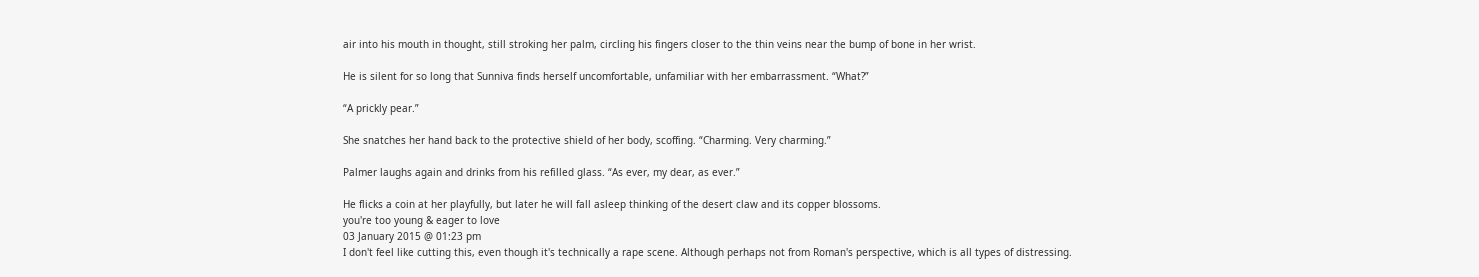air into his mouth in thought, still stroking her palm, circling his fingers closer to the thin veins near the bump of bone in her wrist.

He is silent for so long that Sunniva finds herself uncomfortable, unfamiliar with her embarrassment. “What?”

“A prickly pear.”

She snatches her hand back to the protective shield of her body, scoffing. “Charming. Very charming.”

Palmer laughs again and drinks from his refilled glass. “As ever, my dear, as ever.”

He flicks a coin at her playfully, but later he will fall asleep thinking of the desert claw and its copper blossoms.
you're too young & eager to love
03 January 2015 @ 01:23 pm
I don't feel like cutting this, even though it's technically a rape scene. Although perhaps not from Roman's perspective, which is all types of distressing.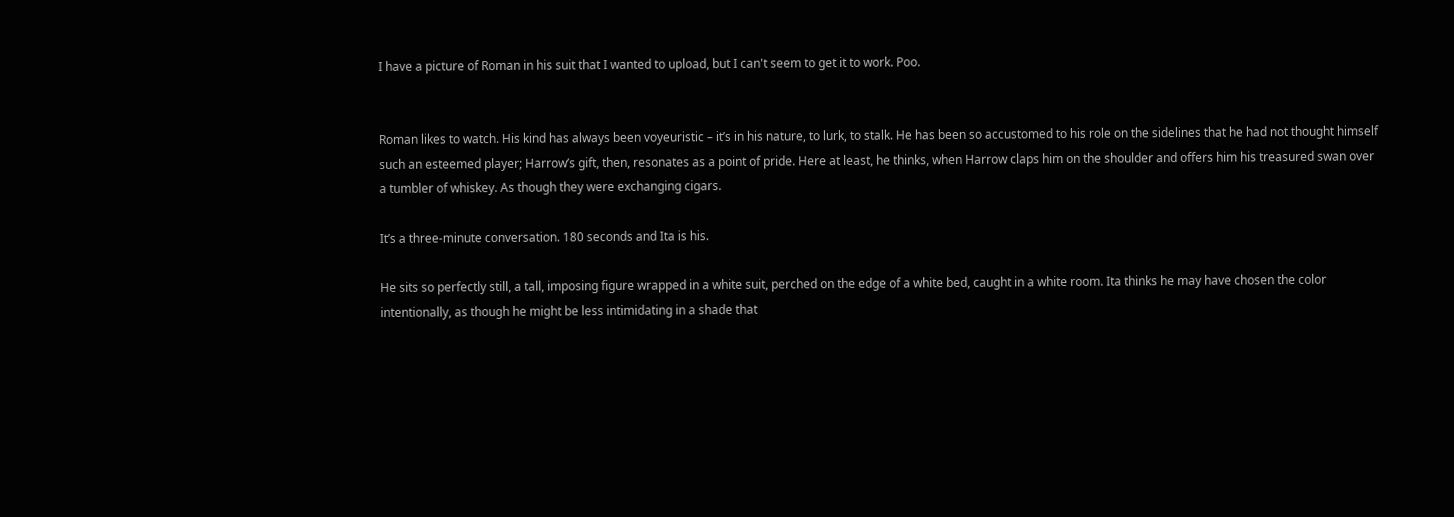I have a picture of Roman in his suit that I wanted to upload, but I can't seem to get it to work. Poo.


Roman likes to watch. His kind has always been voyeuristic – it’s in his nature, to lurk, to stalk. He has been so accustomed to his role on the sidelines that he had not thought himself such an esteemed player; Harrow’s gift, then, resonates as a point of pride. Here at least, he thinks, when Harrow claps him on the shoulder and offers him his treasured swan over a tumbler of whiskey. As though they were exchanging cigars.

It’s a three-minute conversation. 180 seconds and Ita is his.

He sits so perfectly still, a tall, imposing figure wrapped in a white suit, perched on the edge of a white bed, caught in a white room. Ita thinks he may have chosen the color intentionally, as though he might be less intimidating in a shade that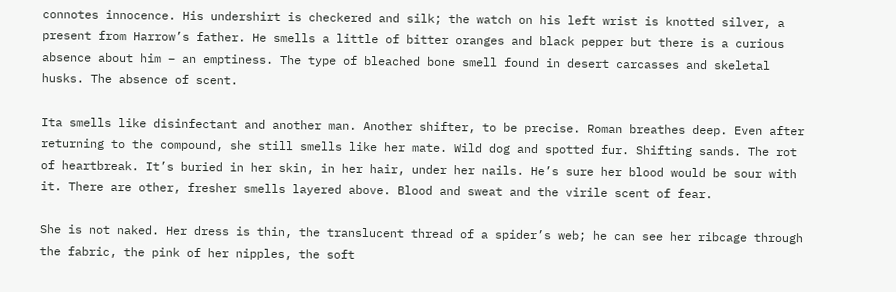connotes innocence. His undershirt is checkered and silk; the watch on his left wrist is knotted silver, a present from Harrow’s father. He smells a little of bitter oranges and black pepper but there is a curious absence about him – an emptiness. The type of bleached bone smell found in desert carcasses and skeletal husks. The absence of scent.

Ita smells like disinfectant and another man. Another shifter, to be precise. Roman breathes deep. Even after returning to the compound, she still smells like her mate. Wild dog and spotted fur. Shifting sands. The rot of heartbreak. It’s buried in her skin, in her hair, under her nails. He’s sure her blood would be sour with it. There are other, fresher smells layered above. Blood and sweat and the virile scent of fear.

She is not naked. Her dress is thin, the translucent thread of a spider’s web; he can see her ribcage through the fabric, the pink of her nipples, the soft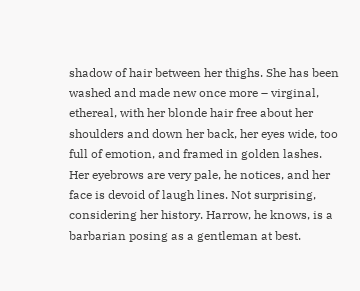shadow of hair between her thighs. She has been washed and made new once more – virginal, ethereal, with her blonde hair free about her shoulders and down her back, her eyes wide, too full of emotion, and framed in golden lashes. Her eyebrows are very pale, he notices, and her face is devoid of laugh lines. Not surprising, considering her history. Harrow, he knows, is a barbarian posing as a gentleman at best.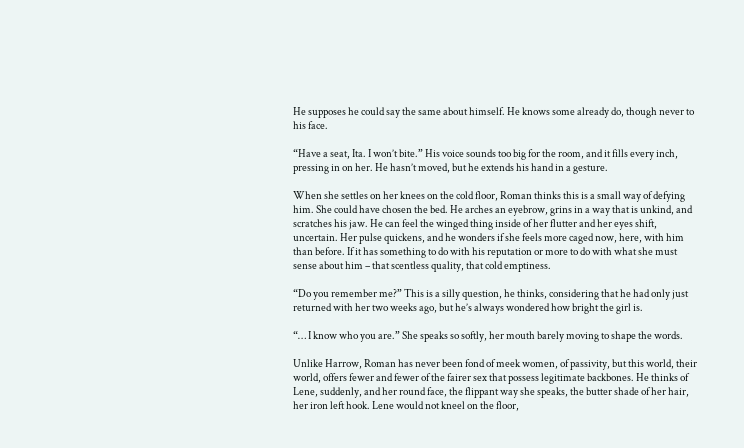He supposes he could say the same about himself. He knows some already do, though never to his face.

“Have a seat, Ita. I won’t bite.” His voice sounds too big for the room, and it fills every inch, pressing in on her. He hasn’t moved, but he extends his hand in a gesture.

When she settles on her knees on the cold floor, Roman thinks this is a small way of defying him. She could have chosen the bed. He arches an eyebrow, grins in a way that is unkind, and scratches his jaw. He can feel the winged thing inside of her flutter and her eyes shift, uncertain. Her pulse quickens, and he wonders if she feels more caged now, here, with him than before. If it has something to do with his reputation or more to do with what she must sense about him – that scentless quality, that cold emptiness.

“Do you remember me?” This is a silly question, he thinks, considering that he had only just returned with her two weeks ago, but he’s always wondered how bright the girl is.

“… I know who you are.” She speaks so softly, her mouth barely moving to shape the words.

Unlike Harrow, Roman has never been fond of meek women, of passivity, but this world, their world, offers fewer and fewer of the fairer sex that possess legitimate backbones. He thinks of Lene, suddenly, and her round face, the flippant way she speaks, the butter shade of her hair, her iron left hook. Lene would not kneel on the floor,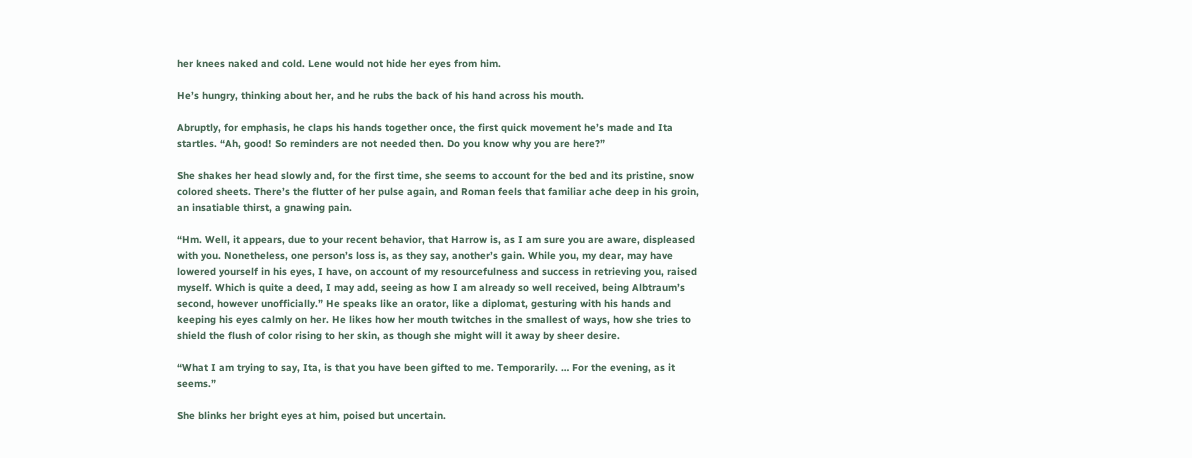her knees naked and cold. Lene would not hide her eyes from him.

He’s hungry, thinking about her, and he rubs the back of his hand across his mouth.

Abruptly, for emphasis, he claps his hands together once, the first quick movement he’s made and Ita startles. “Ah, good! So reminders are not needed then. Do you know why you are here?”

She shakes her head slowly and, for the first time, she seems to account for the bed and its pristine, snow colored sheets. There’s the flutter of her pulse again, and Roman feels that familiar ache deep in his groin, an insatiable thirst, a gnawing pain.

“Hm. Well, it appears, due to your recent behavior, that Harrow is, as I am sure you are aware, displeased with you. Nonetheless, one person’s loss is, as they say, another’s gain. While you, my dear, may have lowered yourself in his eyes, I have, on account of my resourcefulness and success in retrieving you, raised myself. Which is quite a deed, I may add, seeing as how I am already so well received, being Albtraum’s second, however unofficially.” He speaks like an orator, like a diplomat, gesturing with his hands and keeping his eyes calmly on her. He likes how her mouth twitches in the smallest of ways, how she tries to shield the flush of color rising to her skin, as though she might will it away by sheer desire.

“What I am trying to say, Ita, is that you have been gifted to me. Temporarily. … For the evening, as it seems.”

She blinks her bright eyes at him, poised but uncertain.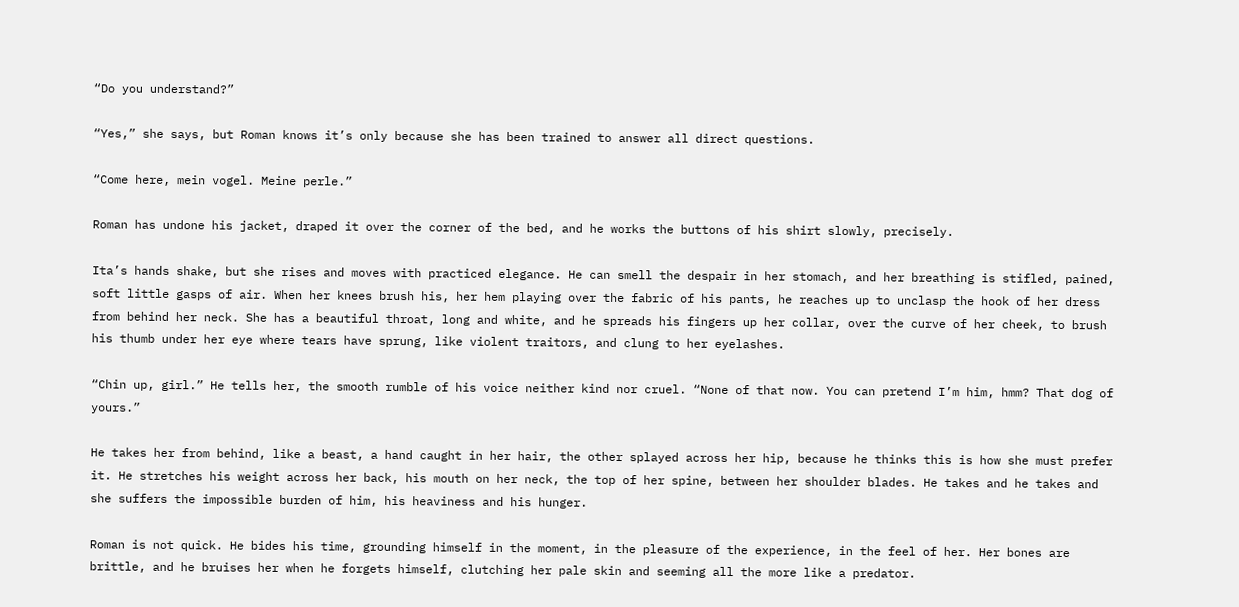“Do you understand?”

“Yes,” she says, but Roman knows it’s only because she has been trained to answer all direct questions.

“Come here, mein vogel. Meine perle.”

Roman has undone his jacket, draped it over the corner of the bed, and he works the buttons of his shirt slowly, precisely.

Ita’s hands shake, but she rises and moves with practiced elegance. He can smell the despair in her stomach, and her breathing is stifled, pained, soft little gasps of air. When her knees brush his, her hem playing over the fabric of his pants, he reaches up to unclasp the hook of her dress from behind her neck. She has a beautiful throat, long and white, and he spreads his fingers up her collar, over the curve of her cheek, to brush his thumb under her eye where tears have sprung, like violent traitors, and clung to her eyelashes.

“Chin up, girl.” He tells her, the smooth rumble of his voice neither kind nor cruel. “None of that now. You can pretend I’m him, hmm? That dog of yours.”

He takes her from behind, like a beast, a hand caught in her hair, the other splayed across her hip, because he thinks this is how she must prefer it. He stretches his weight across her back, his mouth on her neck, the top of her spine, between her shoulder blades. He takes and he takes and she suffers the impossible burden of him, his heaviness and his hunger.

Roman is not quick. He bides his time, grounding himself in the moment, in the pleasure of the experience, in the feel of her. Her bones are brittle, and he bruises her when he forgets himself, clutching her pale skin and seeming all the more like a predator.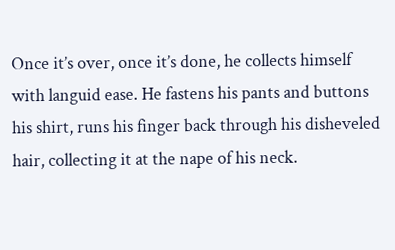Once it’s over, once it’s done, he collects himself with languid ease. He fastens his pants and buttons his shirt, runs his finger back through his disheveled hair, collecting it at the nape of his neck.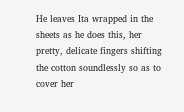He leaves Ita wrapped in the sheets as he does this, her pretty, delicate fingers shifting the cotton soundlessly so as to cover her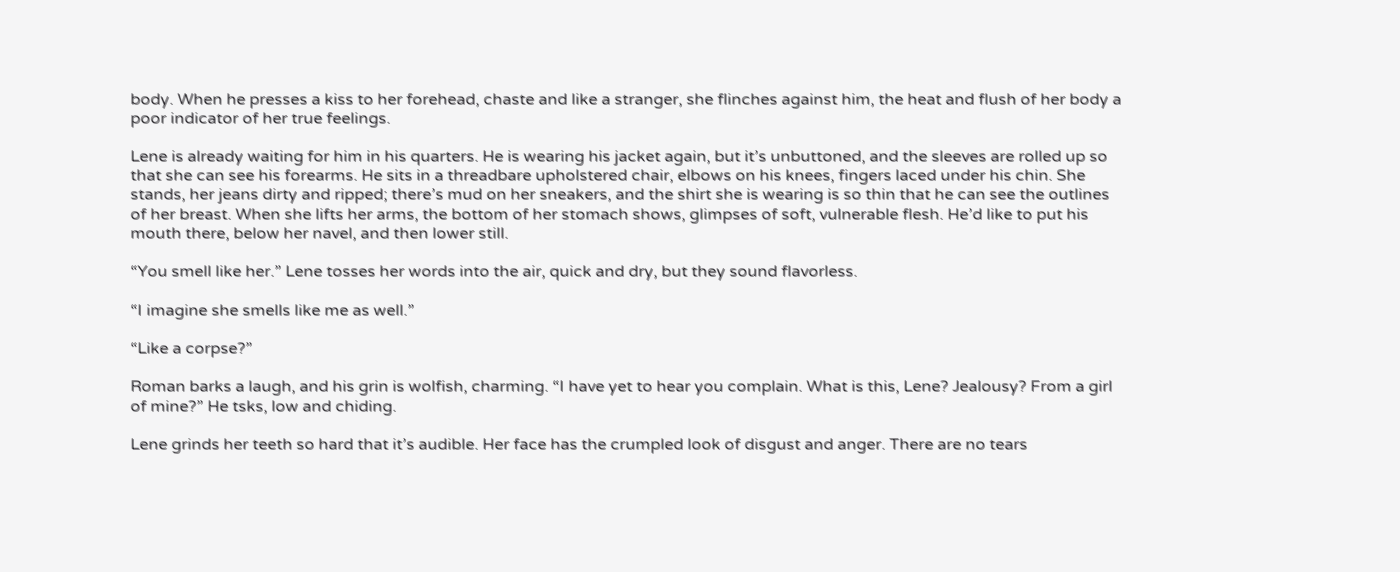body. When he presses a kiss to her forehead, chaste and like a stranger, she flinches against him, the heat and flush of her body a poor indicator of her true feelings.

Lene is already waiting for him in his quarters. He is wearing his jacket again, but it’s unbuttoned, and the sleeves are rolled up so that she can see his forearms. He sits in a threadbare upholstered chair, elbows on his knees, fingers laced under his chin. She stands, her jeans dirty and ripped; there’s mud on her sneakers, and the shirt she is wearing is so thin that he can see the outlines of her breast. When she lifts her arms, the bottom of her stomach shows, glimpses of soft, vulnerable flesh. He’d like to put his mouth there, below her navel, and then lower still.

“You smell like her.” Lene tosses her words into the air, quick and dry, but they sound flavorless.

“I imagine she smells like me as well.”

“Like a corpse?”

Roman barks a laugh, and his grin is wolfish, charming. “I have yet to hear you complain. What is this, Lene? Jealousy? From a girl of mine?” He tsks, low and chiding.

Lene grinds her teeth so hard that it’s audible. Her face has the crumpled look of disgust and anger. There are no tears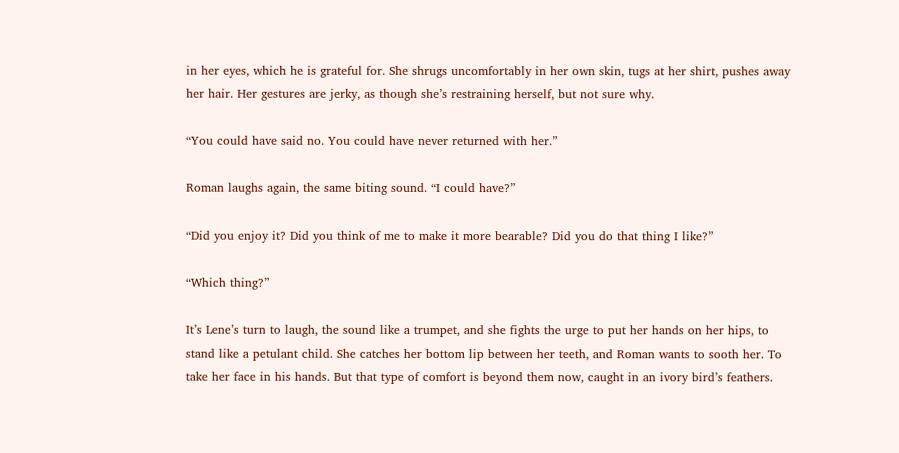in her eyes, which he is grateful for. She shrugs uncomfortably in her own skin, tugs at her shirt, pushes away her hair. Her gestures are jerky, as though she’s restraining herself, but not sure why.

“You could have said no. You could have never returned with her.”

Roman laughs again, the same biting sound. “I could have?”

“Did you enjoy it? Did you think of me to make it more bearable? Did you do that thing I like?”

“Which thing?”

It’s Lene’s turn to laugh, the sound like a trumpet, and she fights the urge to put her hands on her hips, to stand like a petulant child. She catches her bottom lip between her teeth, and Roman wants to sooth her. To take her face in his hands. But that type of comfort is beyond them now, caught in an ivory bird’s feathers.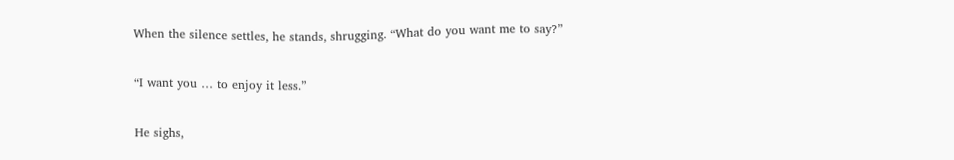When the silence settles, he stands, shrugging. “What do you want me to say?”

“I want you … to enjoy it less.”

He sighs,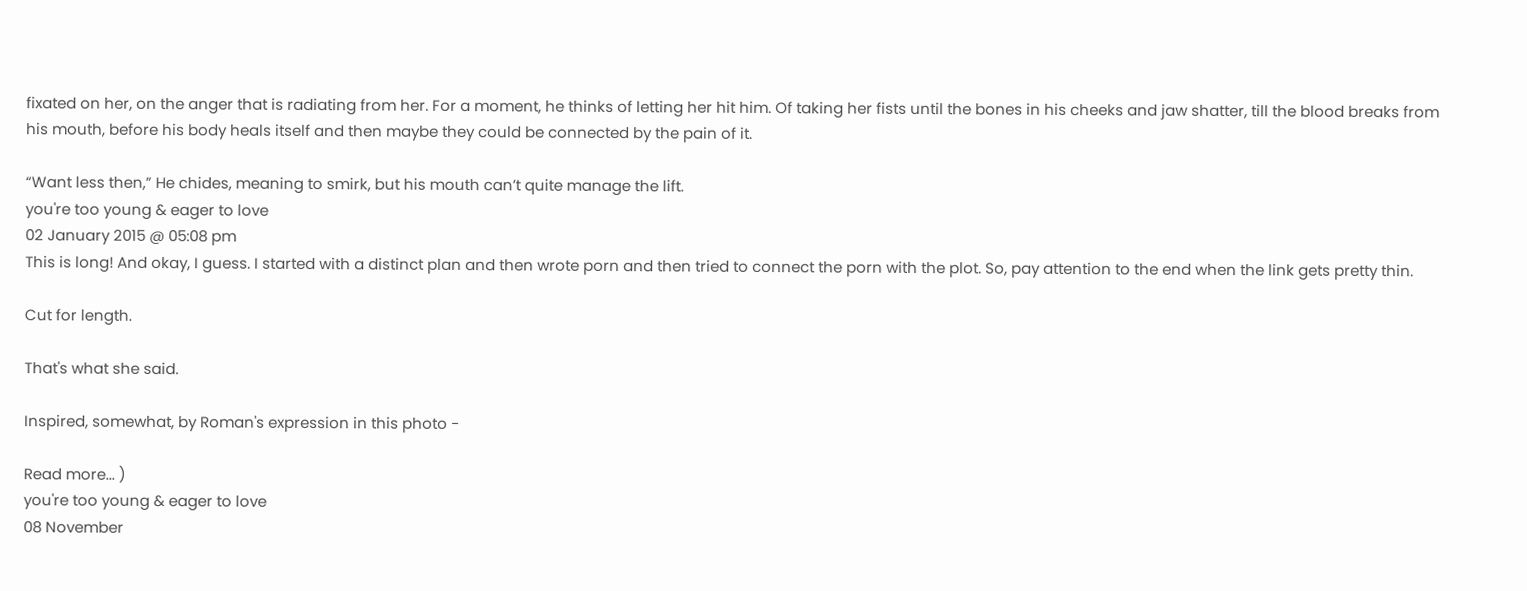fixated on her, on the anger that is radiating from her. For a moment, he thinks of letting her hit him. Of taking her fists until the bones in his cheeks and jaw shatter, till the blood breaks from his mouth, before his body heals itself and then maybe they could be connected by the pain of it.

“Want less then,” He chides, meaning to smirk, but his mouth can’t quite manage the lift.
you're too young & eager to love
02 January 2015 @ 05:08 pm
This is long! And okay, I guess. I started with a distinct plan and then wrote porn and then tried to connect the porn with the plot. So, pay attention to the end when the link gets pretty thin.

Cut for length.

That's what she said.

Inspired, somewhat, by Roman's expression in this photo -

Read more... )
you're too young & eager to love
08 November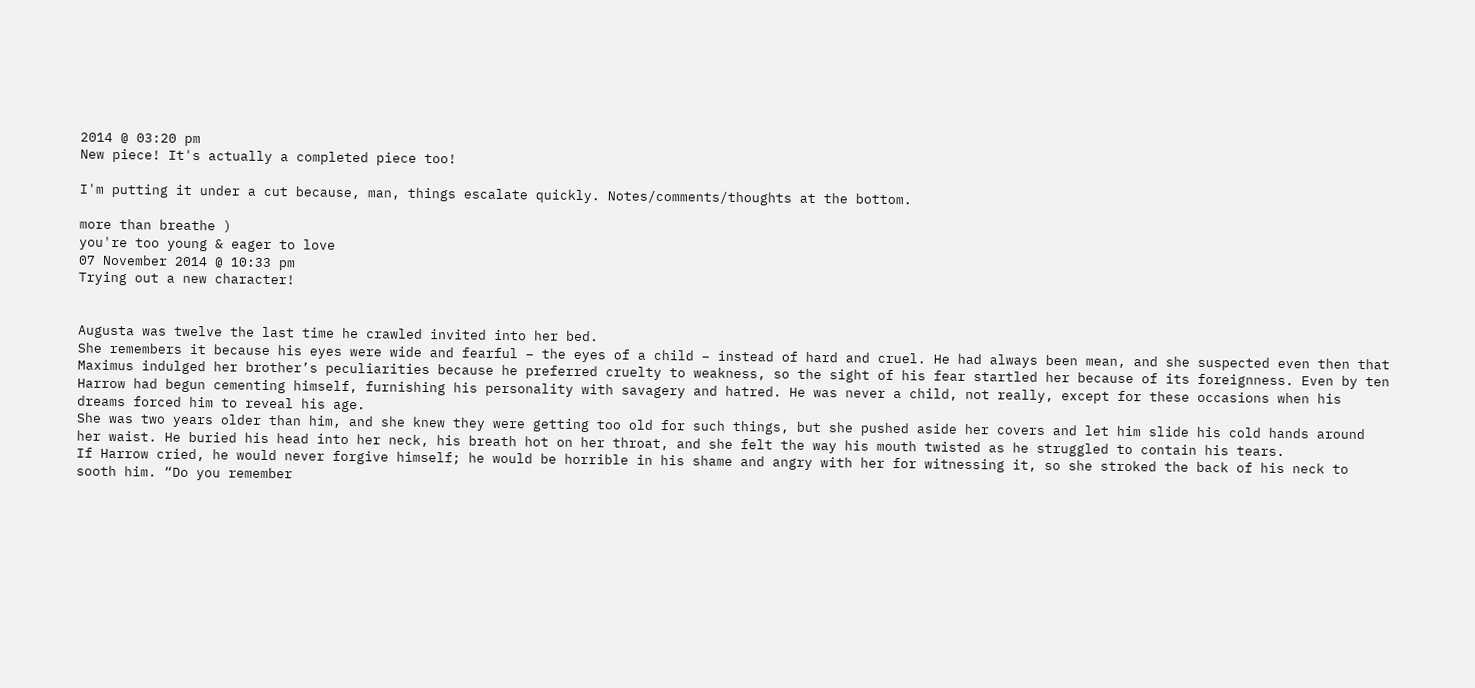2014 @ 03:20 pm
New piece! It's actually a completed piece too!

I'm putting it under a cut because, man, things escalate quickly. Notes/comments/thoughts at the bottom.

more than breathe )
you're too young & eager to love
07 November 2014 @ 10:33 pm
Trying out a new character!


Augusta was twelve the last time he crawled invited into her bed.
She remembers it because his eyes were wide and fearful – the eyes of a child – instead of hard and cruel. He had always been mean, and she suspected even then that Maximus indulged her brother’s peculiarities because he preferred cruelty to weakness, so the sight of his fear startled her because of its foreignness. Even by ten Harrow had begun cementing himself, furnishing his personality with savagery and hatred. He was never a child, not really, except for these occasions when his dreams forced him to reveal his age.
She was two years older than him, and she knew they were getting too old for such things, but she pushed aside her covers and let him slide his cold hands around her waist. He buried his head into her neck, his breath hot on her throat, and she felt the way his mouth twisted as he struggled to contain his tears.
If Harrow cried, he would never forgive himself; he would be horrible in his shame and angry with her for witnessing it, so she stroked the back of his neck to sooth him. “Do you remember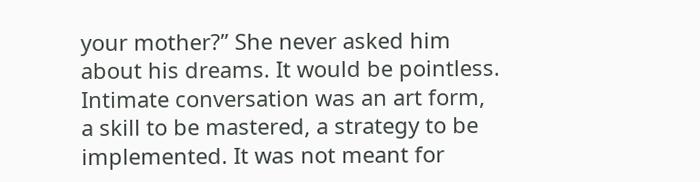your mother?” She never asked him about his dreams. It would be pointless. Intimate conversation was an art form, a skill to be mastered, a strategy to be implemented. It was not meant for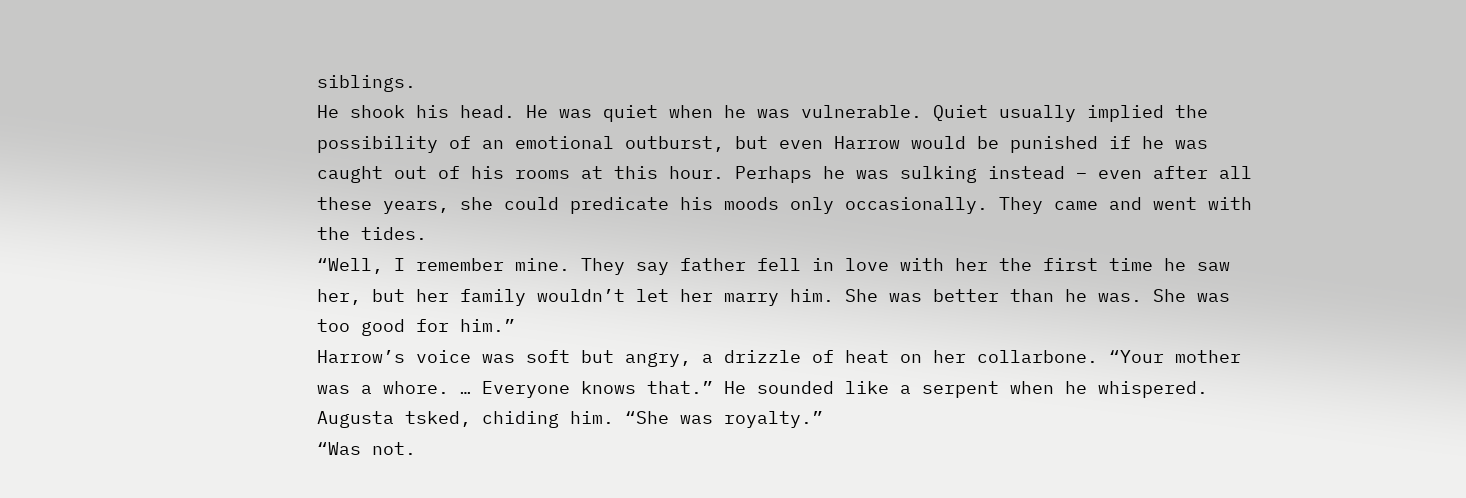siblings.
He shook his head. He was quiet when he was vulnerable. Quiet usually implied the possibility of an emotional outburst, but even Harrow would be punished if he was caught out of his rooms at this hour. Perhaps he was sulking instead – even after all these years, she could predicate his moods only occasionally. They came and went with the tides.
“Well, I remember mine. They say father fell in love with her the first time he saw her, but her family wouldn’t let her marry him. She was better than he was. She was too good for him.”
Harrow’s voice was soft but angry, a drizzle of heat on her collarbone. “Your mother was a whore. … Everyone knows that.” He sounded like a serpent when he whispered.
Augusta tsked, chiding him. “She was royalty.”
“Was not.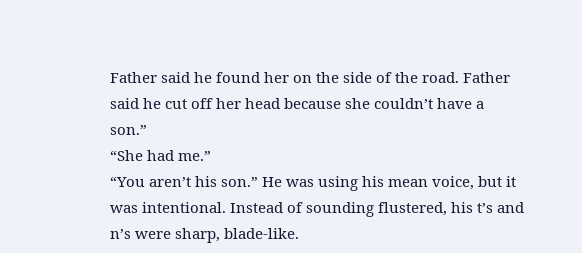Father said he found her on the side of the road. Father said he cut off her head because she couldn’t have a son.”
“She had me.”
“You aren’t his son.” He was using his mean voice, but it was intentional. Instead of sounding flustered, his t’s and n’s were sharp, blade-like.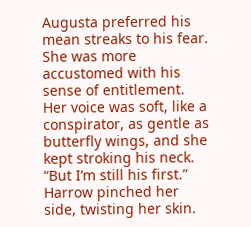Augusta preferred his mean streaks to his fear. She was more accustomed with his sense of entitlement. Her voice was soft, like a conspirator, as gentle as butterfly wings, and she kept stroking his neck. “But I’m still his first.”
Harrow pinched her side, twisting her skin.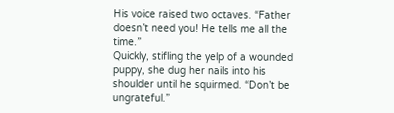His voice raised two octaves. “Father doesn’t need you! He tells me all the time.”
Quickly, stifling the yelp of a wounded puppy, she dug her nails into his shoulder until he squirmed. “Don’t be ungrateful.”